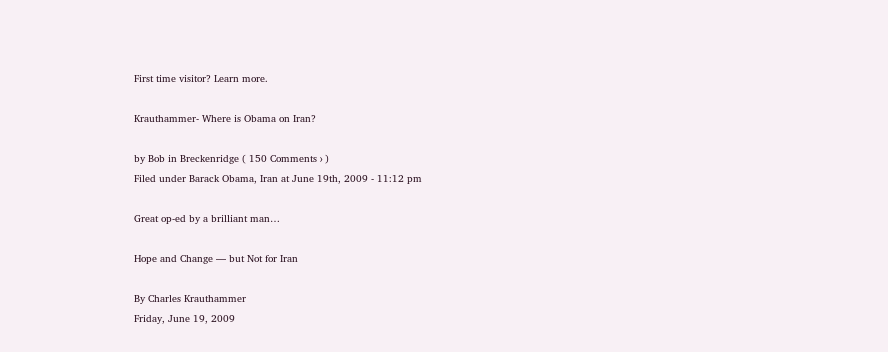First time visitor? Learn more.

Krauthammer- Where is Obama on Iran?

by Bob in Breckenridge ( 150 Comments › )
Filed under Barack Obama, Iran at June 19th, 2009 - 11:12 pm

Great op-ed by a brilliant man…

Hope and Change — but Not for Iran

By Charles Krauthammer
Friday, June 19, 2009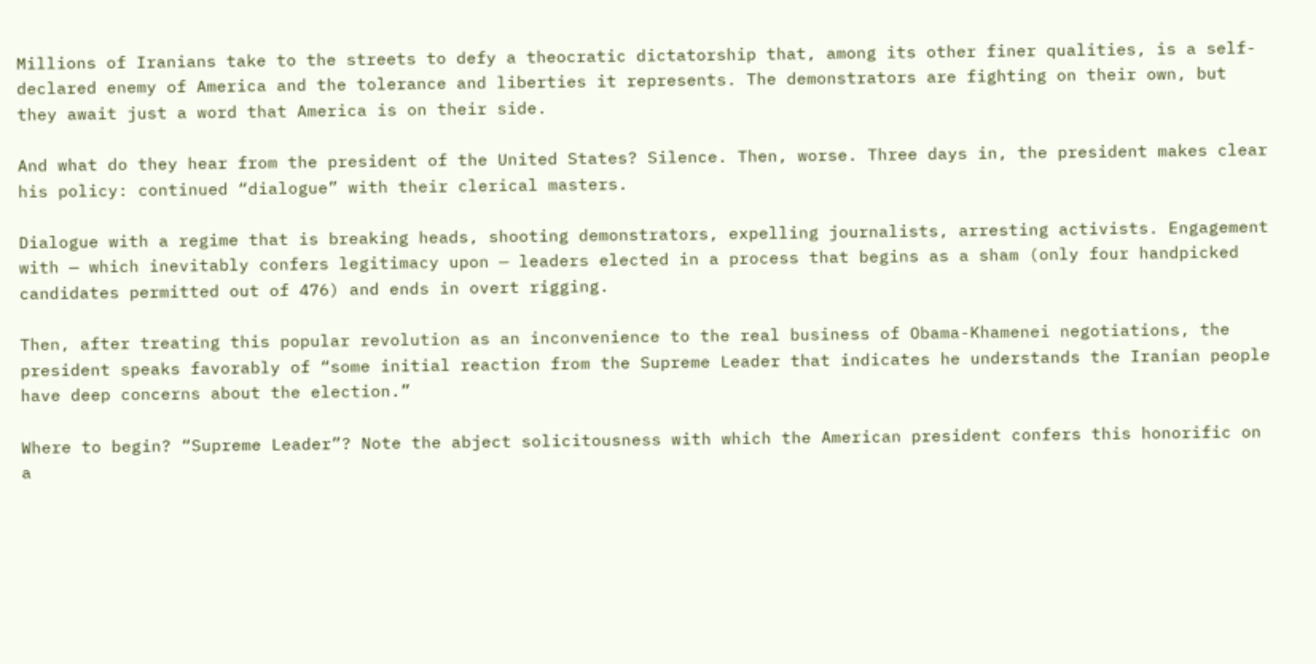Millions of Iranians take to the streets to defy a theocratic dictatorship that, among its other finer qualities, is a self-declared enemy of America and the tolerance and liberties it represents. The demonstrators are fighting on their own, but they await just a word that America is on their side.

And what do they hear from the president of the United States? Silence. Then, worse. Three days in, the president makes clear his policy: continued “dialogue” with their clerical masters.

Dialogue with a regime that is breaking heads, shooting demonstrators, expelling journalists, arresting activists. Engagement with — which inevitably confers legitimacy upon — leaders elected in a process that begins as a sham (only four handpicked candidates permitted out of 476) and ends in overt rigging.

Then, after treating this popular revolution as an inconvenience to the real business of Obama-Khamenei negotiations, the president speaks favorably of “some initial reaction from the Supreme Leader that indicates he understands the Iranian people have deep concerns about the election.”

Where to begin? “Supreme Leader”? Note the abject solicitousness with which the American president confers this honorific on a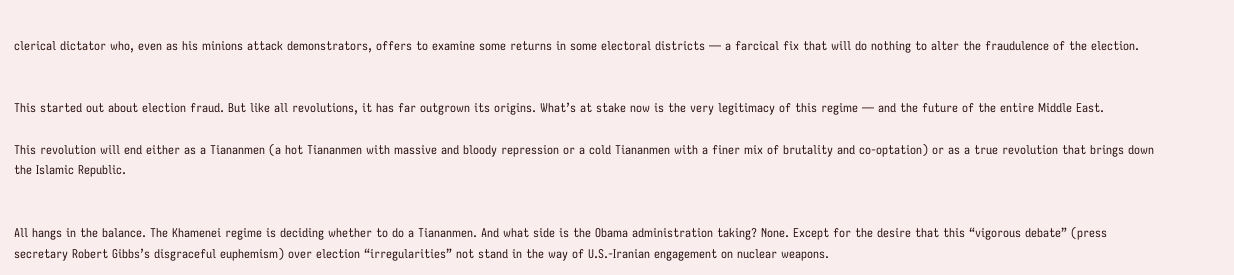clerical dictator who, even as his minions attack demonstrators, offers to examine some returns in some electoral districts — a farcical fix that will do nothing to alter the fraudulence of the election.


This started out about election fraud. But like all revolutions, it has far outgrown its origins. What’s at stake now is the very legitimacy of this regime — and the future of the entire Middle East.

This revolution will end either as a Tiananmen (a hot Tiananmen with massive and bloody repression or a cold Tiananmen with a finer mix of brutality and co-optation) or as a true revolution that brings down the Islamic Republic.


All hangs in the balance. The Khamenei regime is deciding whether to do a Tiananmen. And what side is the Obama administration taking? None. Except for the desire that this “vigorous debate” (press secretary Robert Gibbs’s disgraceful euphemism) over election “irregularities” not stand in the way of U.S.-Iranian engagement on nuclear weapons.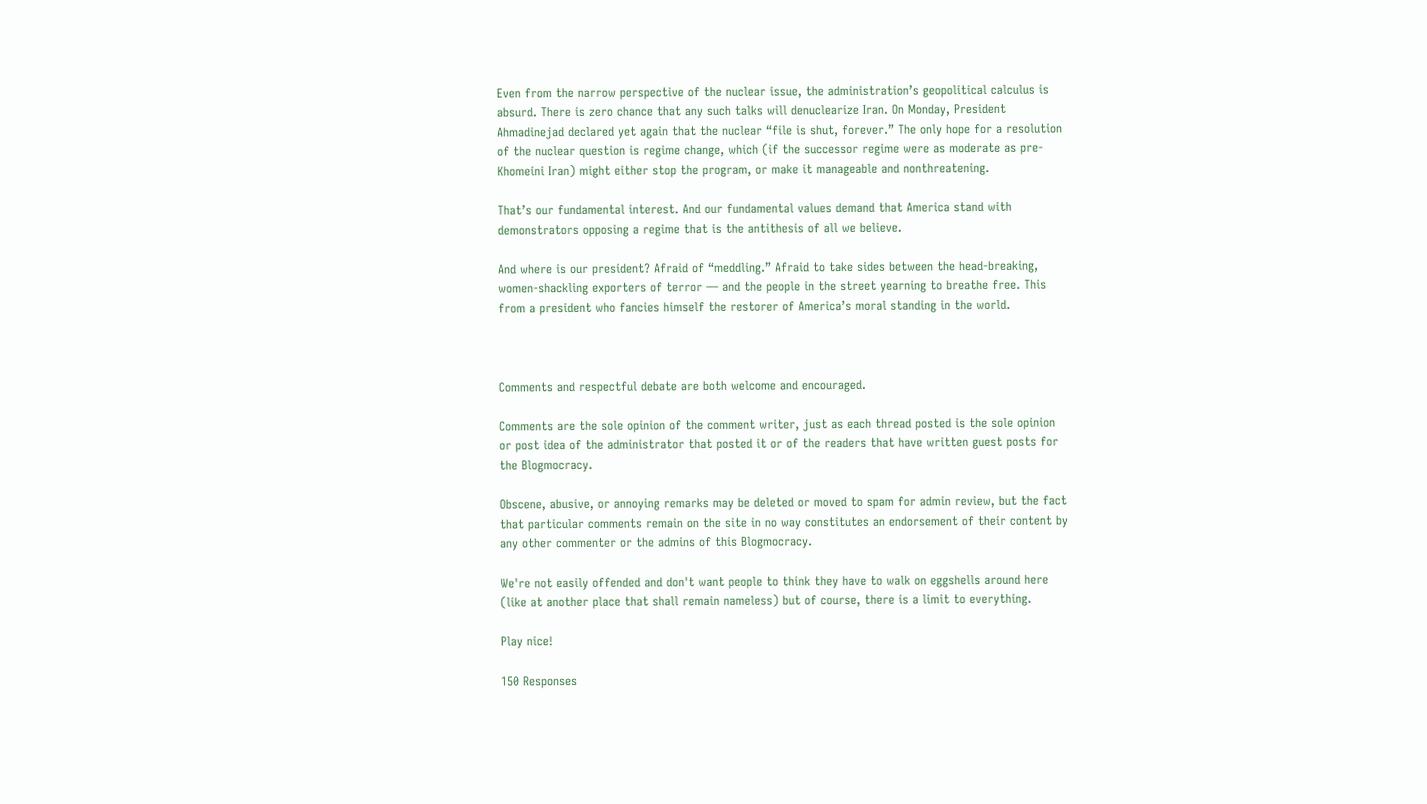Even from the narrow perspective of the nuclear issue, the administration’s geopolitical calculus is absurd. There is zero chance that any such talks will denuclearize Iran. On Monday, President Ahmadinejad declared yet again that the nuclear “file is shut, forever.” The only hope for a resolution of the nuclear question is regime change, which (if the successor regime were as moderate as pre-Khomeini Iran) might either stop the program, or make it manageable and nonthreatening.

That’s our fundamental interest. And our fundamental values demand that America stand with demonstrators opposing a regime that is the antithesis of all we believe.

And where is our president? Afraid of “meddling.” Afraid to take sides between the head-breaking, women-shackling exporters of terror — and the people in the street yearning to breathe free. This from a president who fancies himself the restorer of America’s moral standing in the world.



Comments and respectful debate are both welcome and encouraged.

Comments are the sole opinion of the comment writer, just as each thread posted is the sole opinion or post idea of the administrator that posted it or of the readers that have written guest posts for the Blogmocracy.

Obscene, abusive, or annoying remarks may be deleted or moved to spam for admin review, but the fact that particular comments remain on the site in no way constitutes an endorsement of their content by any other commenter or the admins of this Blogmocracy.

We're not easily offended and don't want people to think they have to walk on eggshells around here (like at another place that shall remain nameless) but of course, there is a limit to everything.

Play nice!

150 Responses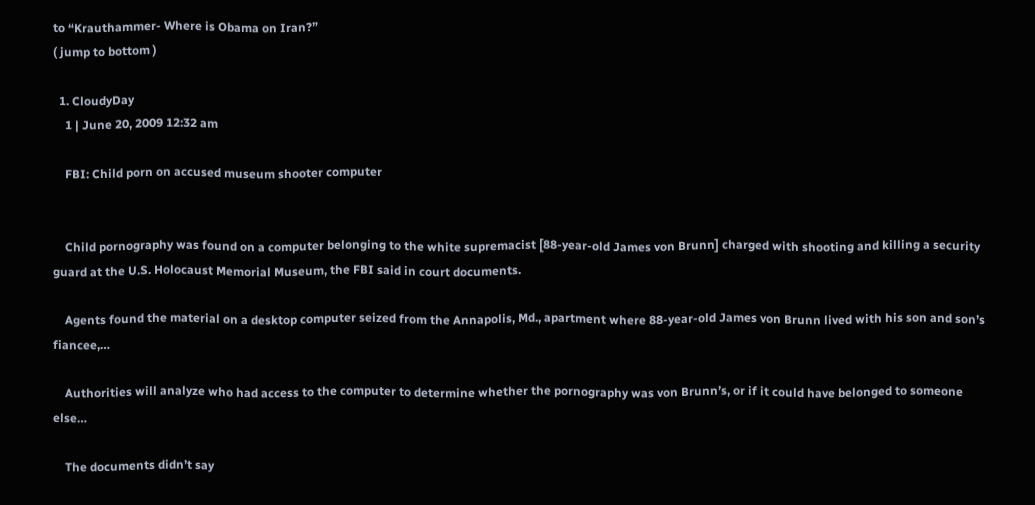to “Krauthammer- Where is Obama on Iran?”
( jump to bottom )

  1. CloudyDay
    1 | June 20, 2009 12:32 am

    FBI: Child porn on accused museum shooter computer


    Child pornography was found on a computer belonging to the white supremacist [88-year-old James von Brunn] charged with shooting and killing a security guard at the U.S. Holocaust Memorial Museum, the FBI said in court documents.

    Agents found the material on a desktop computer seized from the Annapolis, Md., apartment where 88-year-old James von Brunn lived with his son and son’s fiancee,…

    Authorities will analyze who had access to the computer to determine whether the pornography was von Brunn’s, or if it could have belonged to someone else…

    The documents didn’t say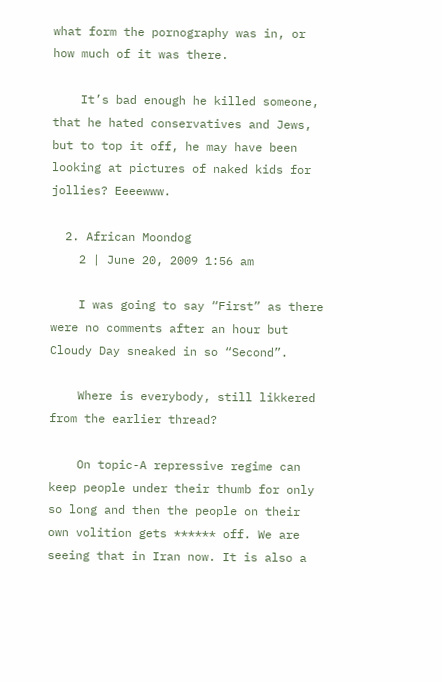what form the pornography was in, or how much of it was there.

    It’s bad enough he killed someone, that he hated conservatives and Jews, but to top it off, he may have been looking at pictures of naked kids for jollies? Eeeewww.

  2. African Moondog
    2 | June 20, 2009 1:56 am

    I was going to say “First” as there were no comments after an hour but Cloudy Day sneaked in so “Second”.

    Where is everybody, still likkered from the earlier thread?

    On topic-A repressive regime can keep people under their thumb for only so long and then the people on their own volition gets ****** off. We are seeing that in Iran now. It is also a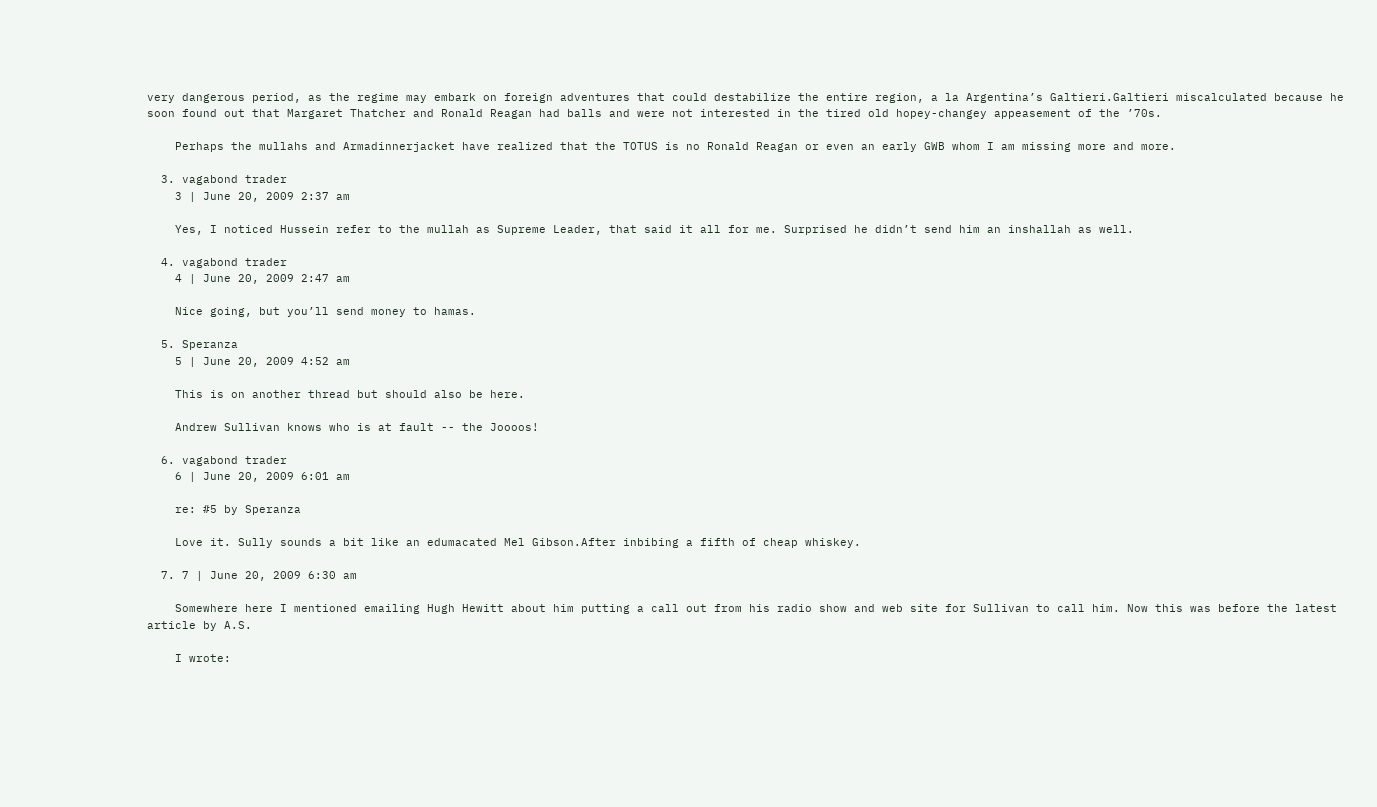very dangerous period, as the regime may embark on foreign adventures that could destabilize the entire region, a la Argentina’s Galtieri.Galtieri miscalculated because he soon found out that Margaret Thatcher and Ronald Reagan had balls and were not interested in the tired old hopey-changey appeasement of the ’70s.

    Perhaps the mullahs and Armadinnerjacket have realized that the TOTUS is no Ronald Reagan or even an early GWB whom I am missing more and more.

  3. vagabond trader
    3 | June 20, 2009 2:37 am

    Yes, I noticed Hussein refer to the mullah as Supreme Leader, that said it all for me. Surprised he didn’t send him an inshallah as well.

  4. vagabond trader
    4 | June 20, 2009 2:47 am

    Nice going, but you’ll send money to hamas.

  5. Speranza
    5 | June 20, 2009 4:52 am

    This is on another thread but should also be here.

    Andrew Sullivan knows who is at fault -- the Joooos!

  6. vagabond trader
    6 | June 20, 2009 6:01 am

    re: #5 by Speranza

    Love it. Sully sounds a bit like an edumacated Mel Gibson.After inbibing a fifth of cheap whiskey.

  7. 7 | June 20, 2009 6:30 am

    Somewhere here I mentioned emailing Hugh Hewitt about him putting a call out from his radio show and web site for Sullivan to call him. Now this was before the latest article by A.S.

    I wrote: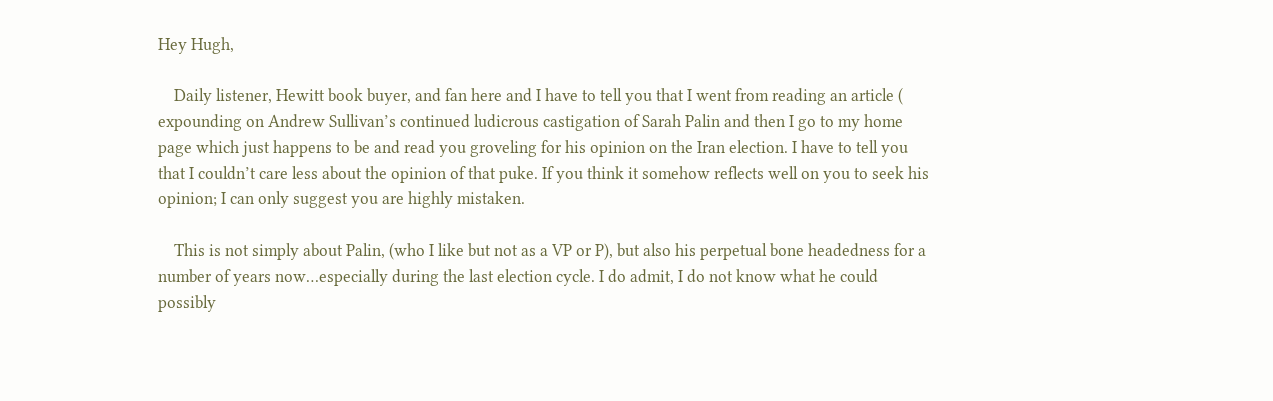Hey Hugh,

    Daily listener, Hewitt book buyer, and fan here and I have to tell you that I went from reading an article ( expounding on Andrew Sullivan’s continued ludicrous castigation of Sarah Palin and then I go to my home page which just happens to be and read you groveling for his opinion on the Iran election. I have to tell you that I couldn’t care less about the opinion of that puke. If you think it somehow reflects well on you to seek his opinion; I can only suggest you are highly mistaken.

    This is not simply about Palin, (who I like but not as a VP or P), but also his perpetual bone headedness for a number of years now…especially during the last election cycle. I do admit, I do not know what he could possibly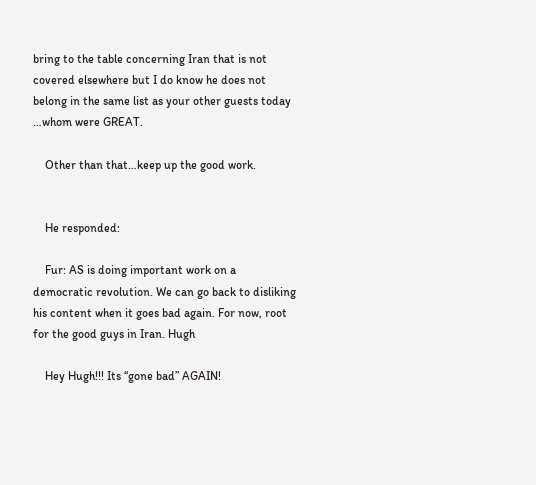bring to the table concerning Iran that is not covered elsewhere but I do know he does not belong in the same list as your other guests today …whom were GREAT.

    Other than that…keep up the good work.


    He responded:

    Fur: AS is doing important work on a democratic revolution. We can go back to disliking his content when it goes bad again. For now, root for the good guys in Iran. Hugh

    Hey Hugh!!! Its “gone bad” AGAIN!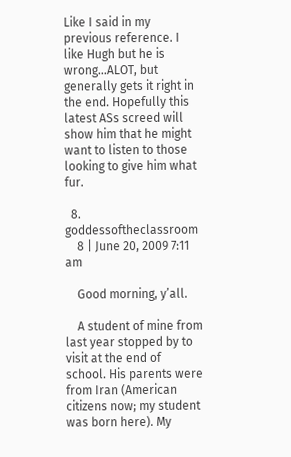Like I said in my previous reference. I like Hugh but he is wrong…ALOT, but generally gets it right in the end. Hopefully this latest ASs screed will show him that he might want to listen to those looking to give him what fur.

  8. goddessoftheclassroom
    8 | June 20, 2009 7:11 am

    Good morning, y’all.

    A student of mine from last year stopped by to visit at the end of school. His parents were from Iran (American citizens now; my student was born here). My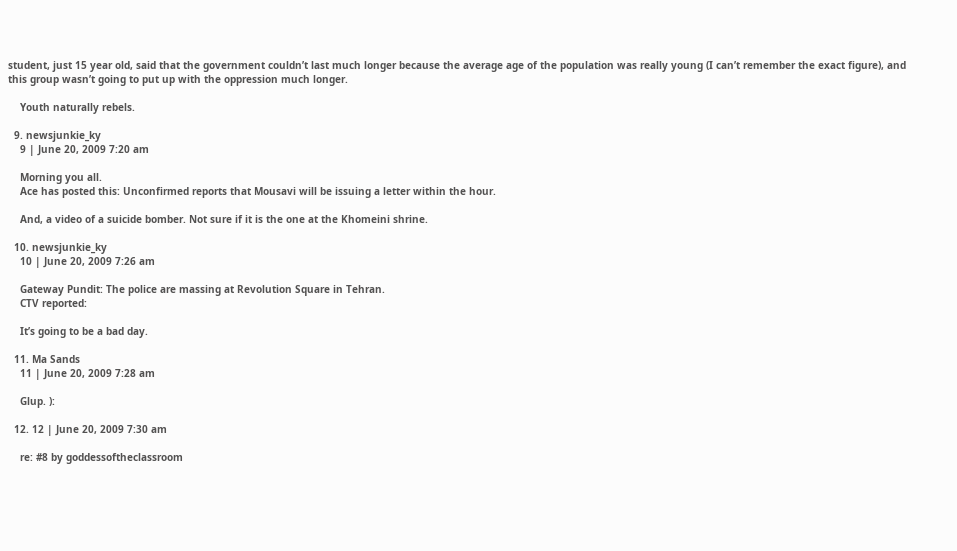student, just 15 year old, said that the government couldn’t last much longer because the average age of the population was really young (I can’t remember the exact figure), and this group wasn’t going to put up with the oppression much longer.

    Youth naturally rebels.

  9. newsjunkie_ky
    9 | June 20, 2009 7:20 am

    Morning you all.
    Ace has posted this: Unconfirmed reports that Mousavi will be issuing a letter within the hour.

    And, a video of a suicide bomber. Not sure if it is the one at the Khomeini shrine.

  10. newsjunkie_ky
    10 | June 20, 2009 7:26 am

    Gateway Pundit: The police are massing at Revolution Square in Tehran.
    CTV reported:

    It’s going to be a bad day.

  11. Ma Sands
    11 | June 20, 2009 7:28 am

    Glup. ):

  12. 12 | June 20, 2009 7:30 am

    re: #8 by goddessoftheclassroom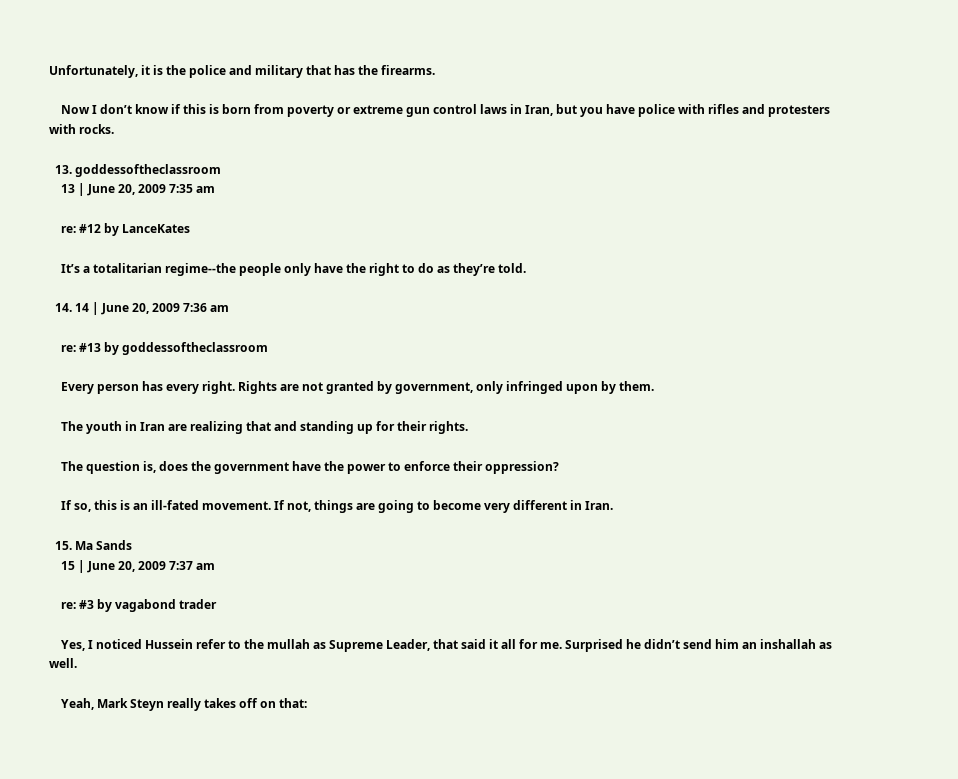Unfortunately, it is the police and military that has the firearms.

    Now I don’t know if this is born from poverty or extreme gun control laws in Iran, but you have police with rifles and protesters with rocks.

  13. goddessoftheclassroom
    13 | June 20, 2009 7:35 am

    re: #12 by LanceKates

    It’s a totalitarian regime--the people only have the right to do as they’re told.

  14. 14 | June 20, 2009 7:36 am

    re: #13 by goddessoftheclassroom

    Every person has every right. Rights are not granted by government, only infringed upon by them.

    The youth in Iran are realizing that and standing up for their rights.

    The question is, does the government have the power to enforce their oppression?

    If so, this is an ill-fated movement. If not, things are going to become very different in Iran.

  15. Ma Sands
    15 | June 20, 2009 7:37 am

    re: #3 by vagabond trader

    Yes, I noticed Hussein refer to the mullah as Supreme Leader, that said it all for me. Surprised he didn’t send him an inshallah as well.

    Yeah, Mark Steyn really takes off on that: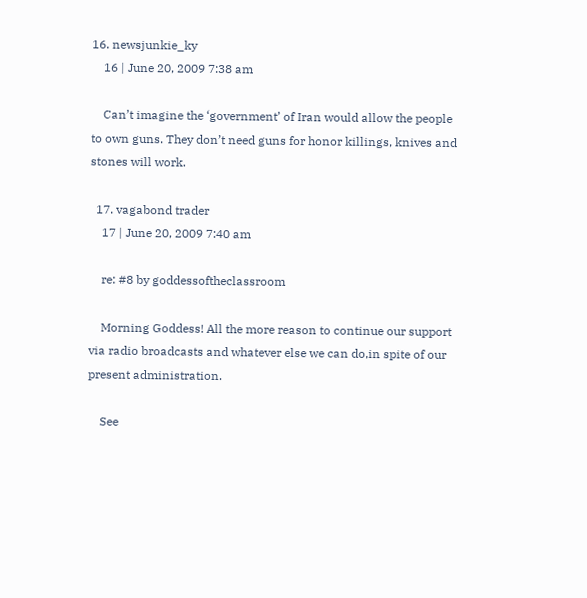16. newsjunkie_ky
    16 | June 20, 2009 7:38 am

    Can’t imagine the ‘government’ of Iran would allow the people to own guns. They don’t need guns for honor killings, knives and stones will work.

  17. vagabond trader
    17 | June 20, 2009 7:40 am

    re: #8 by goddessoftheclassroom

    Morning Goddess! All the more reason to continue our support via radio broadcasts and whatever else we can do,in spite of our present administration.

    See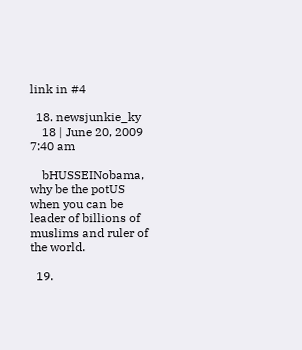link in #4

  18. newsjunkie_ky
    18 | June 20, 2009 7:40 am

    bHUSSEINobama, why be the potUS when you can be leader of billions of muslims and ruler of the world.

  19.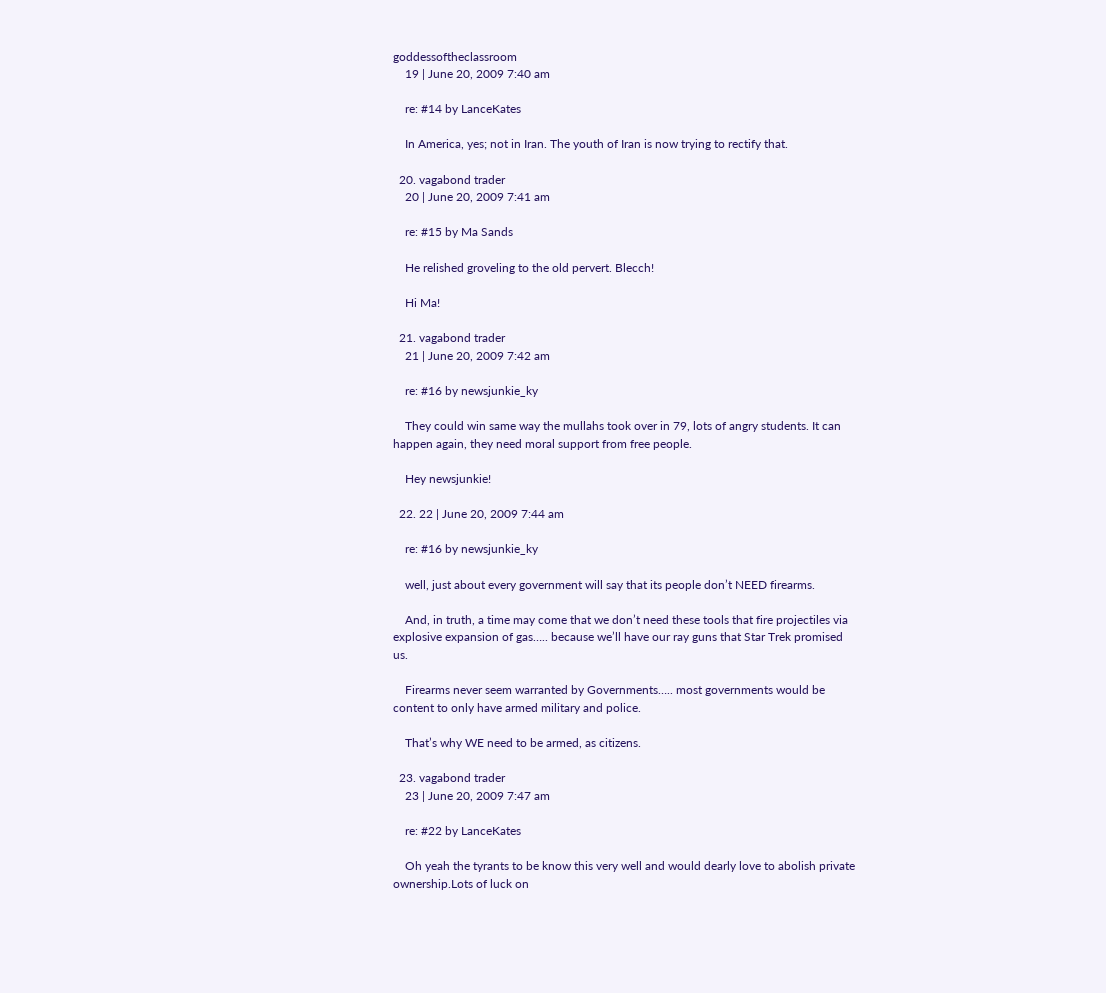goddessoftheclassroom
    19 | June 20, 2009 7:40 am

    re: #14 by LanceKates

    In America, yes; not in Iran. The youth of Iran is now trying to rectify that.

  20. vagabond trader
    20 | June 20, 2009 7:41 am

    re: #15 by Ma Sands

    He relished groveling to the old pervert. Blecch!

    Hi Ma!

  21. vagabond trader
    21 | June 20, 2009 7:42 am

    re: #16 by newsjunkie_ky

    They could win same way the mullahs took over in 79, lots of angry students. It can happen again, they need moral support from free people.

    Hey newsjunkie!

  22. 22 | June 20, 2009 7:44 am

    re: #16 by newsjunkie_ky

    well, just about every government will say that its people don’t NEED firearms.

    And, in truth, a time may come that we don’t need these tools that fire projectiles via explosive expansion of gas….. because we’ll have our ray guns that Star Trek promised us.

    Firearms never seem warranted by Governments….. most governments would be content to only have armed military and police.

    That’s why WE need to be armed, as citizens.

  23. vagabond trader
    23 | June 20, 2009 7:47 am

    re: #22 by LanceKates

    Oh yeah the tyrants to be know this very well and would dearly love to abolish private ownership.Lots of luck on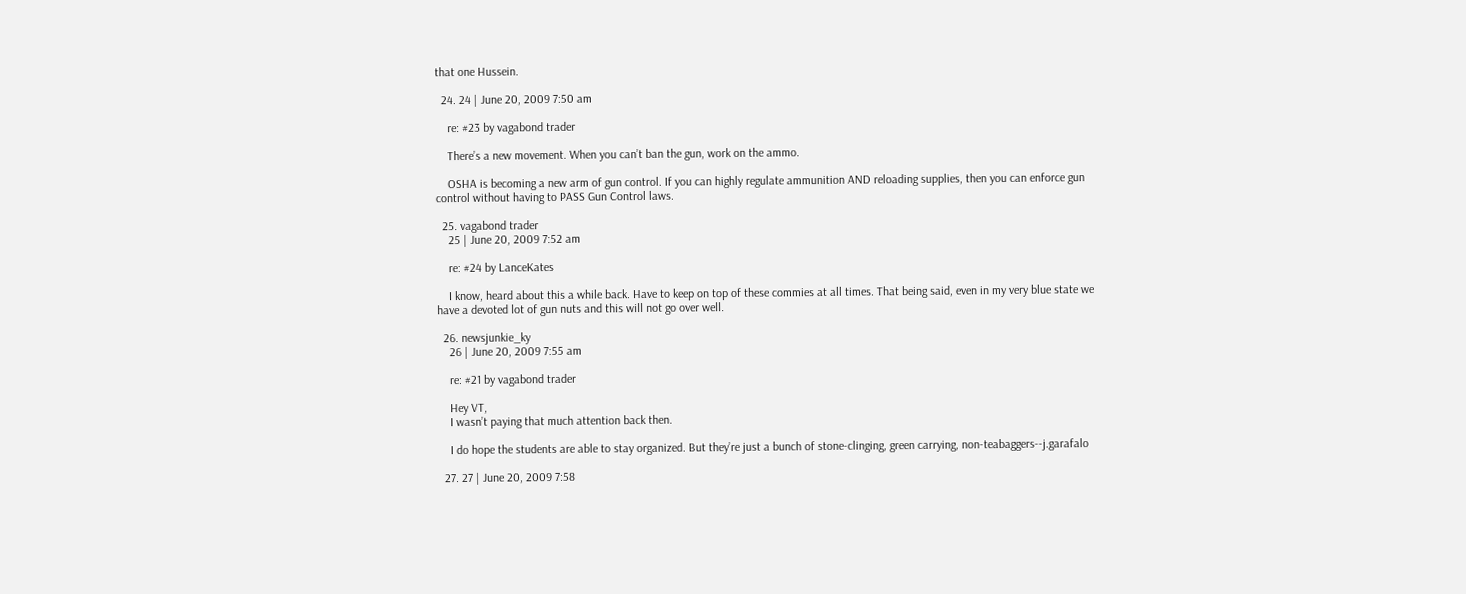that one Hussein.

  24. 24 | June 20, 2009 7:50 am

    re: #23 by vagabond trader

    There’s a new movement. When you can’t ban the gun, work on the ammo.

    OSHA is becoming a new arm of gun control. If you can highly regulate ammunition AND reloading supplies, then you can enforce gun control without having to PASS Gun Control laws.

  25. vagabond trader
    25 | June 20, 2009 7:52 am

    re: #24 by LanceKates

    I know, heard about this a while back. Have to keep on top of these commies at all times. That being said, even in my very blue state we have a devoted lot of gun nuts and this will not go over well.

  26. newsjunkie_ky
    26 | June 20, 2009 7:55 am

    re: #21 by vagabond trader

    Hey VT,
    I wasn’t paying that much attention back then.

    I do hope the students are able to stay organized. But they’re just a bunch of stone-clinging, green carrying, non-teabaggers--j.garafalo

  27. 27 | June 20, 2009 7:58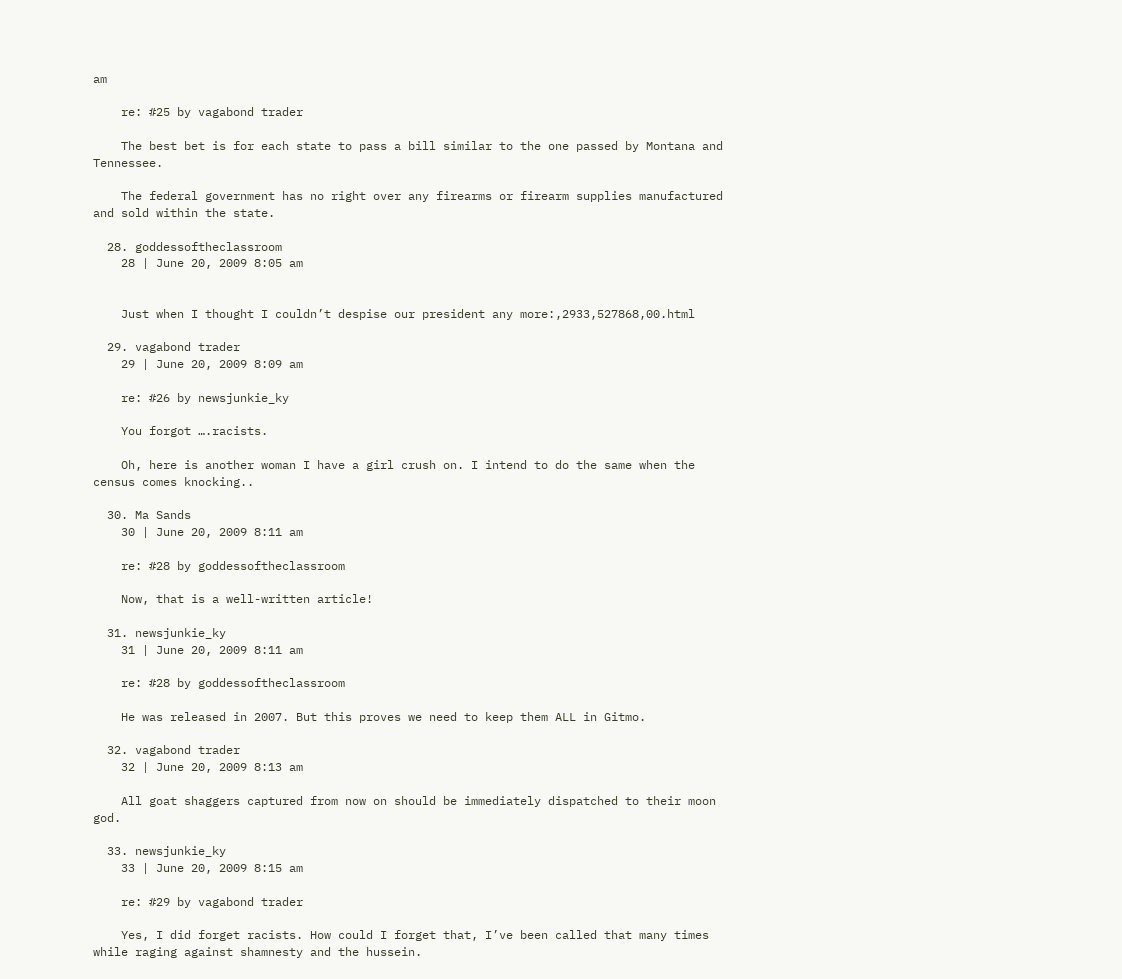am

    re: #25 by vagabond trader

    The best bet is for each state to pass a bill similar to the one passed by Montana and Tennessee.

    The federal government has no right over any firearms or firearm supplies manufactured and sold within the state.

  28. goddessoftheclassroom
    28 | June 20, 2009 8:05 am


    Just when I thought I couldn’t despise our president any more:,2933,527868,00.html

  29. vagabond trader
    29 | June 20, 2009 8:09 am

    re: #26 by newsjunkie_ky

    You forgot ….racists.

    Oh, here is another woman I have a girl crush on. I intend to do the same when the census comes knocking..

  30. Ma Sands
    30 | June 20, 2009 8:11 am

    re: #28 by goddessoftheclassroom

    Now, that is a well-written article!

  31. newsjunkie_ky
    31 | June 20, 2009 8:11 am

    re: #28 by goddessoftheclassroom

    He was released in 2007. But this proves we need to keep them ALL in Gitmo.

  32. vagabond trader
    32 | June 20, 2009 8:13 am

    All goat shaggers captured from now on should be immediately dispatched to their moon god.

  33. newsjunkie_ky
    33 | June 20, 2009 8:15 am

    re: #29 by vagabond trader

    Yes, I did forget racists. How could I forget that, I’ve been called that many times while raging against shamnesty and the hussein.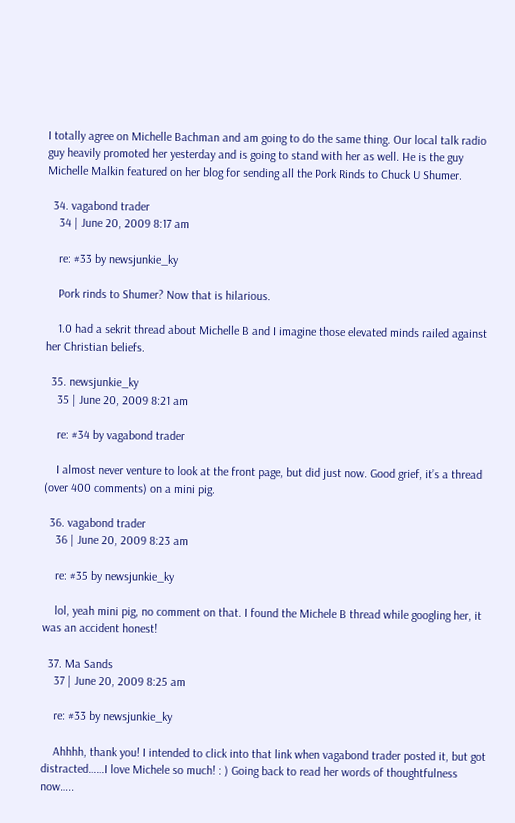I totally agree on Michelle Bachman and am going to do the same thing. Our local talk radio guy heavily promoted her yesterday and is going to stand with her as well. He is the guy Michelle Malkin featured on her blog for sending all the Pork Rinds to Chuck U Shumer.

  34. vagabond trader
    34 | June 20, 2009 8:17 am

    re: #33 by newsjunkie_ky

    Pork rinds to Shumer? Now that is hilarious.

    1.0 had a sekrit thread about Michelle B and I imagine those elevated minds railed against her Christian beliefs.

  35. newsjunkie_ky
    35 | June 20, 2009 8:21 am

    re: #34 by vagabond trader

    I almost never venture to look at the front page, but did just now. Good grief, it’s a thread (over 400 comments) on a mini pig.

  36. vagabond trader
    36 | June 20, 2009 8:23 am

    re: #35 by newsjunkie_ky

    lol, yeah mini pig, no comment on that. I found the Michele B thread while googling her, it was an accident honest!

  37. Ma Sands
    37 | June 20, 2009 8:25 am

    re: #33 by newsjunkie_ky

    Ahhhh, thank you! I intended to click into that link when vagabond trader posted it, but got distracted……I love Michele so much! : ) Going back to read her words of thoughtfulness now…..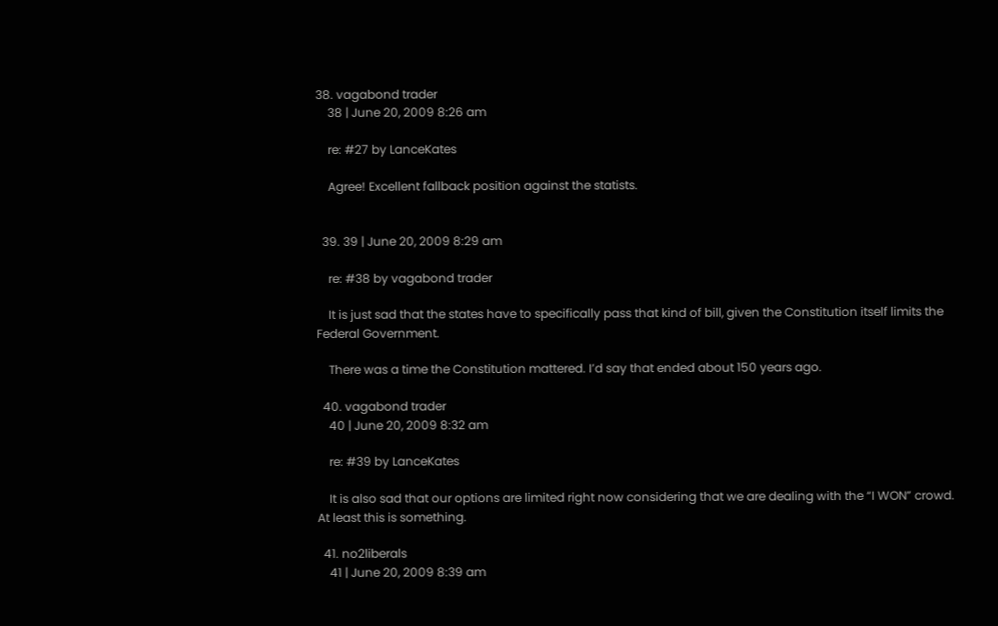38. vagabond trader
    38 | June 20, 2009 8:26 am

    re: #27 by LanceKates

    Agree! Excellent fallback position against the statists.


  39. 39 | June 20, 2009 8:29 am

    re: #38 by vagabond trader

    It is just sad that the states have to specifically pass that kind of bill, given the Constitution itself limits the Federal Government.

    There was a time the Constitution mattered. I’d say that ended about 150 years ago.

  40. vagabond trader
    40 | June 20, 2009 8:32 am

    re: #39 by LanceKates

    It is also sad that our options are limited right now considering that we are dealing with the “I WON” crowd. At least this is something.

  41. no2liberals
    41 | June 20, 2009 8:39 am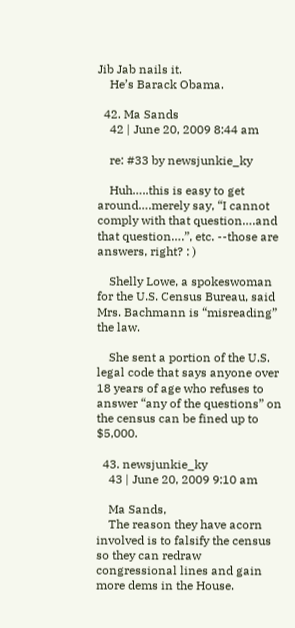Jib Jab nails it.
    He’s Barack Obama.

  42. Ma Sands
    42 | June 20, 2009 8:44 am

    re: #33 by newsjunkie_ky

    Huh…..this is easy to get around….merely say, “I cannot comply with that question….and that question….”, etc. --those are answers, right? : )

    Shelly Lowe, a spokeswoman for the U.S. Census Bureau, said Mrs. Bachmann is “misreading” the law.

    She sent a portion of the U.S. legal code that says anyone over 18 years of age who refuses to answer “any of the questions” on the census can be fined up to $5,000.

  43. newsjunkie_ky
    43 | June 20, 2009 9:10 am

    Ma Sands,
    The reason they have acorn involved is to falsify the census so they can redraw congressional lines and gain more dems in the House.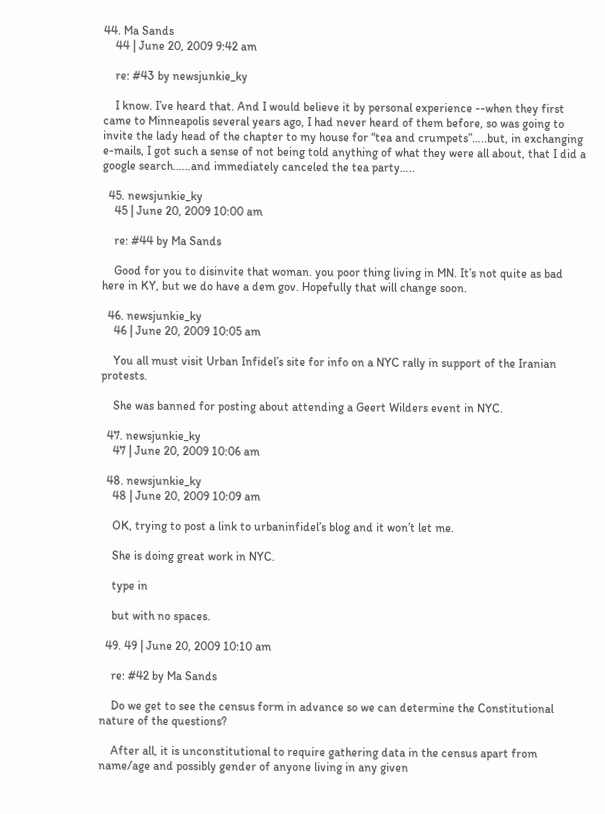44. Ma Sands
    44 | June 20, 2009 9:42 am

    re: #43 by newsjunkie_ky

    I know. I’ve heard that. And I would believe it by personal experience --when they first came to Minneapolis several years ago, I had never heard of them before, so was going to invite the lady head of the chapter to my house for “tea and crumpets”…..but, in exchanging e-mails, I got such a sense of not being told anything of what they were all about, that I did a google search……and immediately canceled the tea party…..

  45. newsjunkie_ky
    45 | June 20, 2009 10:00 am

    re: #44 by Ma Sands

    Good for you to disinvite that woman. you poor thing living in MN. It’s not quite as bad here in KY, but we do have a dem gov. Hopefully that will change soon.

  46. newsjunkie_ky
    46 | June 20, 2009 10:05 am

    You all must visit Urban Infidel’s site for info on a NYC rally in support of the Iranian protests.

    She was banned for posting about attending a Geert Wilders event in NYC.

  47. newsjunkie_ky
    47 | June 20, 2009 10:06 am

  48. newsjunkie_ky
    48 | June 20, 2009 10:09 am

    OK, trying to post a link to urbaninfidel’s blog and it won’t let me.

    She is doing great work in NYC.

    type in

    but with no spaces.

  49. 49 | June 20, 2009 10:10 am

    re: #42 by Ma Sands

    Do we get to see the census form in advance so we can determine the Constitutional nature of the questions?

    After all, it is unconstitutional to require gathering data in the census apart from name/age and possibly gender of anyone living in any given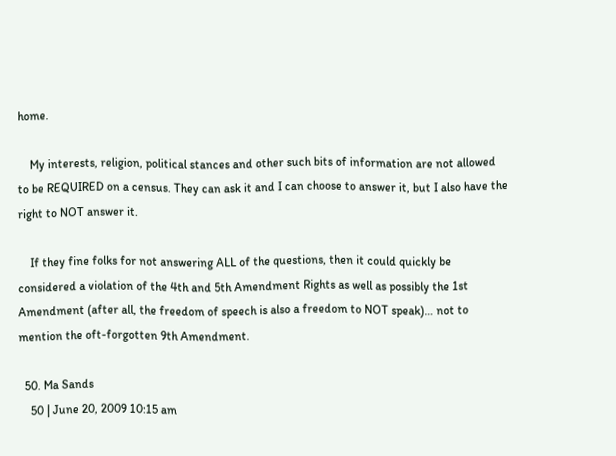home.

    My interests, religion, political stances and other such bits of information are not allowed to be REQUIRED on a census. They can ask it and I can choose to answer it, but I also have the right to NOT answer it.

    If they fine folks for not answering ALL of the questions, then it could quickly be considered a violation of the 4th and 5th Amendment Rights as well as possibly the 1st Amendment (after all, the freedom of speech is also a freedom to NOT speak)… not to mention the oft-forgotten 9th Amendment.

  50. Ma Sands
    50 | June 20, 2009 10:15 am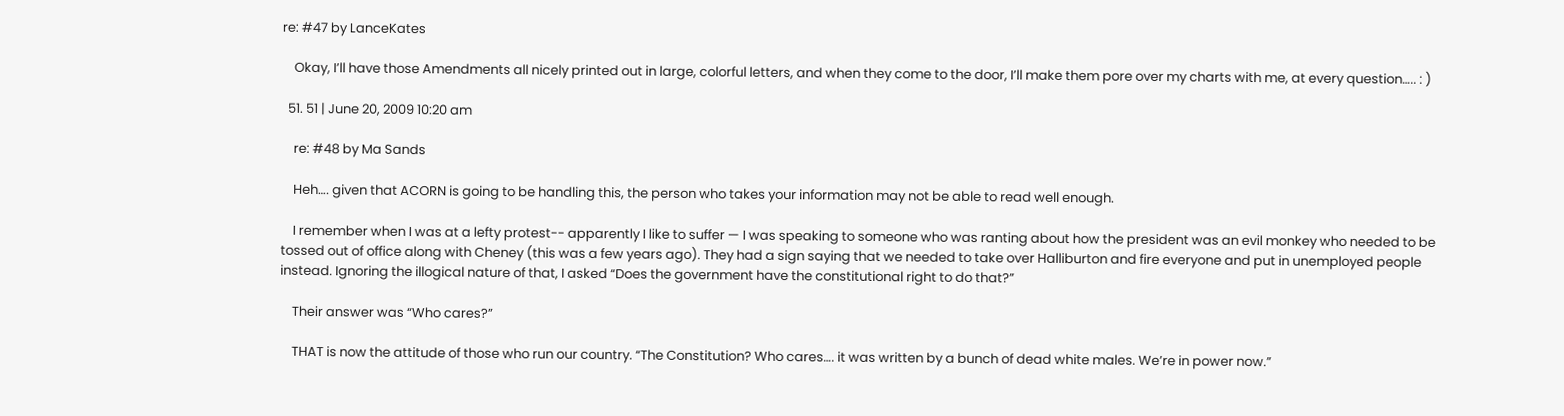re: #47 by LanceKates

    Okay, I’ll have those Amendments all nicely printed out in large, colorful letters, and when they come to the door, I’ll make them pore over my charts with me, at every question….. : )

  51. 51 | June 20, 2009 10:20 am

    re: #48 by Ma Sands

    Heh…. given that ACORN is going to be handling this, the person who takes your information may not be able to read well enough.

    I remember when I was at a lefty protest-- apparently I like to suffer — I was speaking to someone who was ranting about how the president was an evil monkey who needed to be tossed out of office along with Cheney (this was a few years ago). They had a sign saying that we needed to take over Halliburton and fire everyone and put in unemployed people instead. Ignoring the illogical nature of that, I asked “Does the government have the constitutional right to do that?”

    Their answer was “Who cares?”

    THAT is now the attitude of those who run our country. “The Constitution? Who cares…. it was written by a bunch of dead white males. We’re in power now.”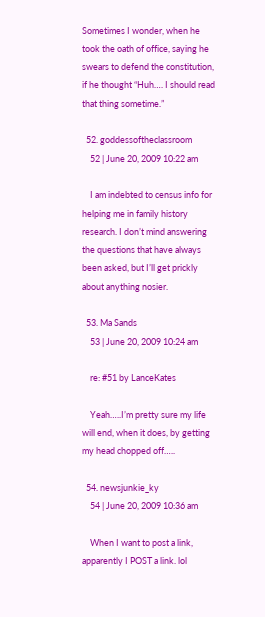Sometimes I wonder, when he took the oath of office, saying he swears to defend the constitution, if he thought “Huh…. I should read that thing sometime.”

  52. goddessoftheclassroom
    52 | June 20, 2009 10:22 am

    I am indebted to census info for helping me in family history research. I don’t mind answering the questions that have always been asked, but I’ll get prickly about anything nosier.

  53. Ma Sands
    53 | June 20, 2009 10:24 am

    re: #51 by LanceKates

    Yeah…..I’m pretty sure my life will end, when it does, by getting my head chopped off…..

  54. newsjunkie_ky
    54 | June 20, 2009 10:36 am

    When I want to post a link, apparently I POST a link. lol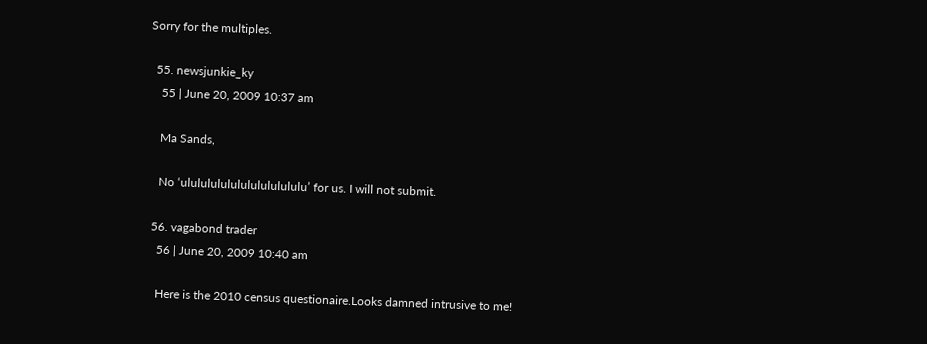Sorry for the multiples.

  55. newsjunkie_ky
    55 | June 20, 2009 10:37 am

    Ma Sands,

    No ‘ululululululululululululu’ for us. I will not submit.

  56. vagabond trader
    56 | June 20, 2009 10:40 am

    Here is the 2010 census questionaire.Looks damned intrusive to me!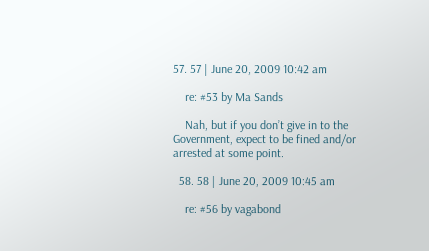57. 57 | June 20, 2009 10:42 am

    re: #53 by Ma Sands

    Nah, but if you don’t give in to the Government, expect to be fined and/or arrested at some point.

  58. 58 | June 20, 2009 10:45 am

    re: #56 by vagabond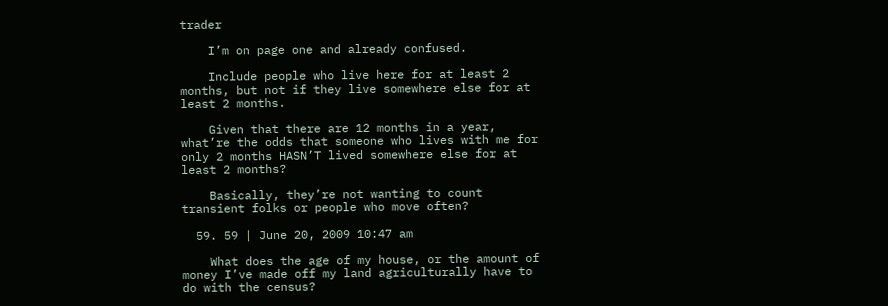trader

    I’m on page one and already confused.

    Include people who live here for at least 2 months, but not if they live somewhere else for at least 2 months.

    Given that there are 12 months in a year, what’re the odds that someone who lives with me for only 2 months HASN’T lived somewhere else for at least 2 months?

    Basically, they’re not wanting to count transient folks or people who move often?

  59. 59 | June 20, 2009 10:47 am

    What does the age of my house, or the amount of money I’ve made off my land agriculturally have to do with the census?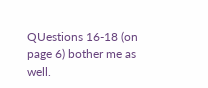QUestions 16-18 (on page 6) bother me as well.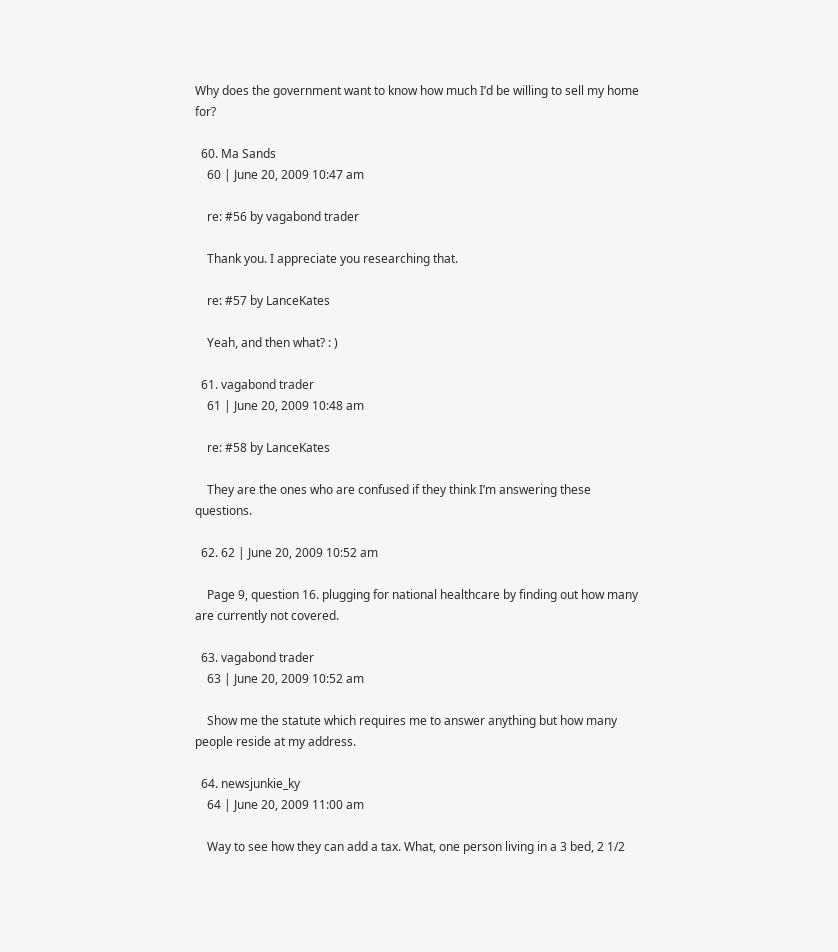Why does the government want to know how much I’d be willing to sell my home for?

  60. Ma Sands
    60 | June 20, 2009 10:47 am

    re: #56 by vagabond trader

    Thank you. I appreciate you researching that.

    re: #57 by LanceKates

    Yeah, and then what? : )

  61. vagabond trader
    61 | June 20, 2009 10:48 am

    re: #58 by LanceKates

    They are the ones who are confused if they think I’m answering these questions.

  62. 62 | June 20, 2009 10:52 am

    Page 9, question 16. plugging for national healthcare by finding out how many are currently not covered.

  63. vagabond trader
    63 | June 20, 2009 10:52 am

    Show me the statute which requires me to answer anything but how many people reside at my address.

  64. newsjunkie_ky
    64 | June 20, 2009 11:00 am

    Way to see how they can add a tax. What, one person living in a 3 bed, 2 1/2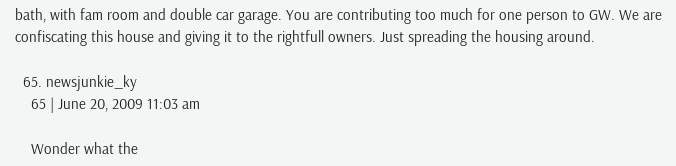bath, with fam room and double car garage. You are contributing too much for one person to GW. We are confiscating this house and giving it to the rightfull owners. Just spreading the housing around.

  65. newsjunkie_ky
    65 | June 20, 2009 11:03 am

    Wonder what the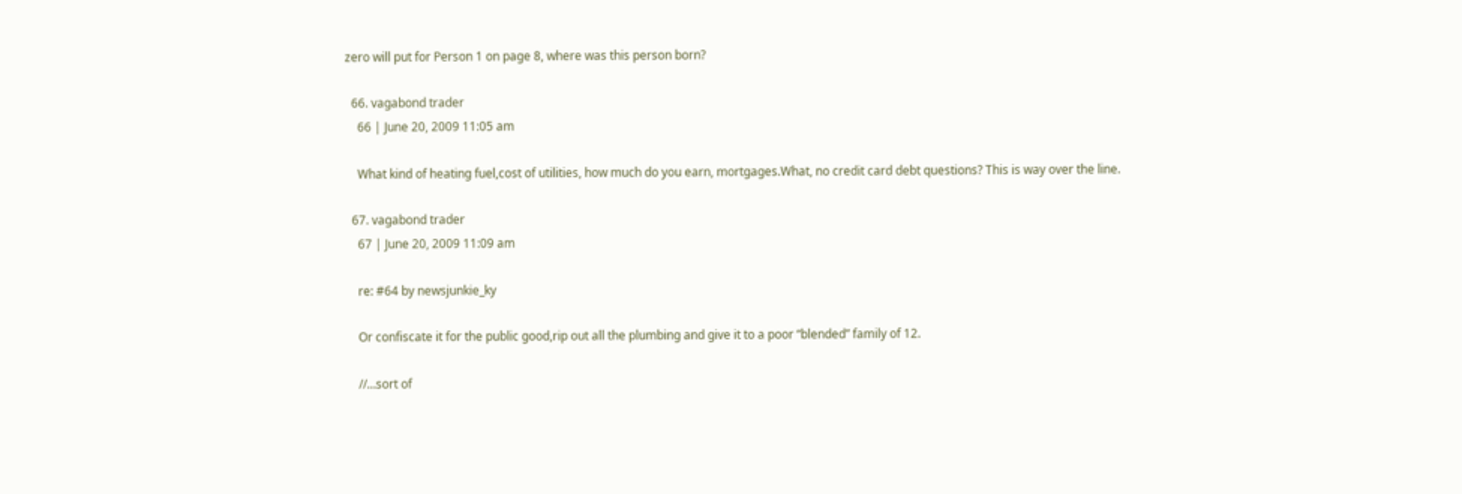zero will put for Person 1 on page 8, where was this person born?

  66. vagabond trader
    66 | June 20, 2009 11:05 am

    What kind of heating fuel,cost of utilities, how much do you earn, mortgages.What, no credit card debt questions? This is way over the line.

  67. vagabond trader
    67 | June 20, 2009 11:09 am

    re: #64 by newsjunkie_ky

    Or confiscate it for the public good,rip out all the plumbing and give it to a poor “blended” family of 12.

    //…sort of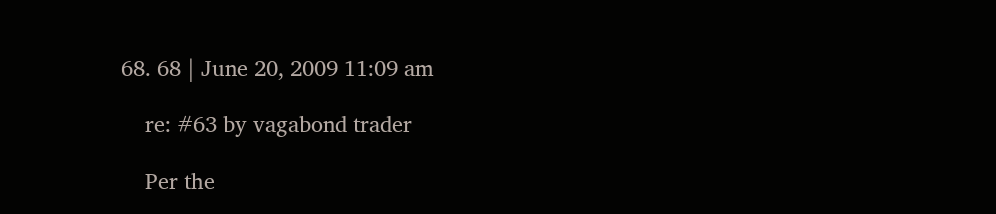68. 68 | June 20, 2009 11:09 am

    re: #63 by vagabond trader

    Per the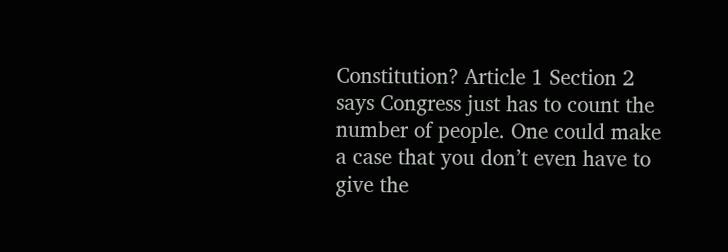Constitution? Article 1 Section 2 says Congress just has to count the number of people. One could make a case that you don’t even have to give the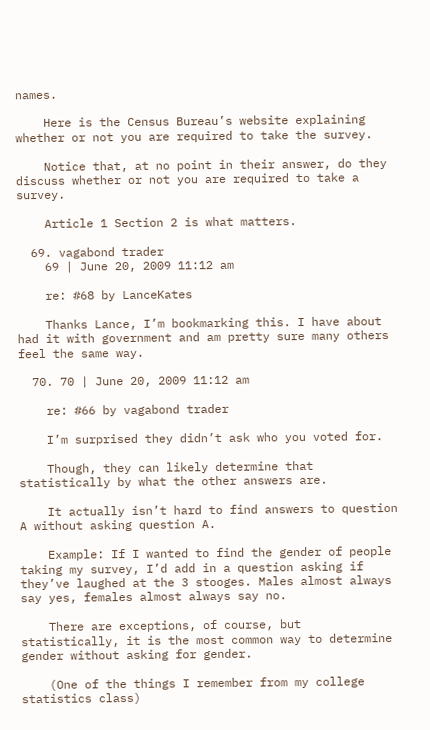names.

    Here is the Census Bureau’s website explaining whether or not you are required to take the survey.

    Notice that, at no point in their answer, do they discuss whether or not you are required to take a survey.

    Article 1 Section 2 is what matters.

  69. vagabond trader
    69 | June 20, 2009 11:12 am

    re: #68 by LanceKates

    Thanks Lance, I’m bookmarking this. I have about had it with government and am pretty sure many others feel the same way.

  70. 70 | June 20, 2009 11:12 am

    re: #66 by vagabond trader

    I’m surprised they didn’t ask who you voted for.

    Though, they can likely determine that statistically by what the other answers are.

    It actually isn’t hard to find answers to question A without asking question A.

    Example: If I wanted to find the gender of people taking my survey, I’d add in a question asking if they’ve laughed at the 3 stooges. Males almost always say yes, females almost always say no.

    There are exceptions, of course, but statistically, it is the most common way to determine gender without asking for gender.

    (One of the things I remember from my college statistics class)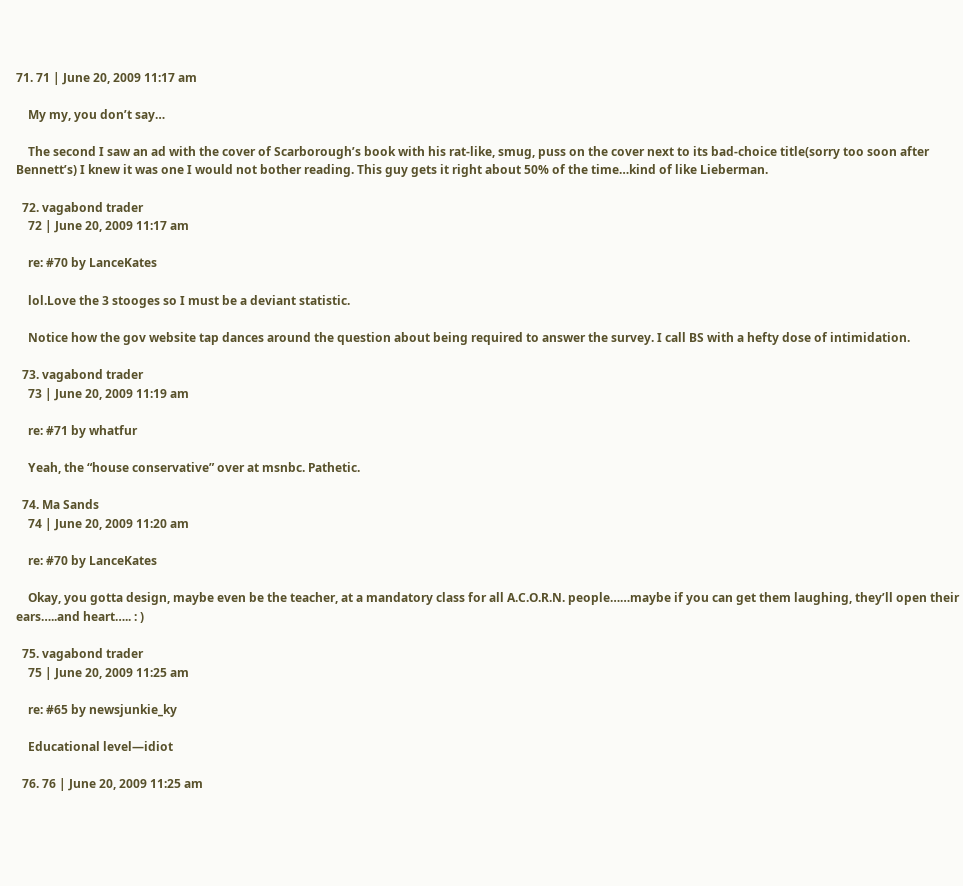71. 71 | June 20, 2009 11:17 am

    My my, you don’t say…

    The second I saw an ad with the cover of Scarborough’s book with his rat-like, smug, puss on the cover next to its bad-choice title(sorry too soon after Bennett’s) I knew it was one I would not bother reading. This guy gets it right about 50% of the time…kind of like Lieberman.

  72. vagabond trader
    72 | June 20, 2009 11:17 am

    re: #70 by LanceKates

    lol.Love the 3 stooges so I must be a deviant statistic.

    Notice how the gov website tap dances around the question about being required to answer the survey. I call BS with a hefty dose of intimidation.

  73. vagabond trader
    73 | June 20, 2009 11:19 am

    re: #71 by whatfur

    Yeah, the “house conservative” over at msnbc. Pathetic.

  74. Ma Sands
    74 | June 20, 2009 11:20 am

    re: #70 by LanceKates

    Okay, you gotta design, maybe even be the teacher, at a mandatory class for all A.C.O.R.N. people……maybe if you can get them laughing, they’ll open their ears…..and heart….. : )

  75. vagabond trader
    75 | June 20, 2009 11:25 am

    re: #65 by newsjunkie_ky

    Educational level—idiot

  76. 76 | June 20, 2009 11:25 am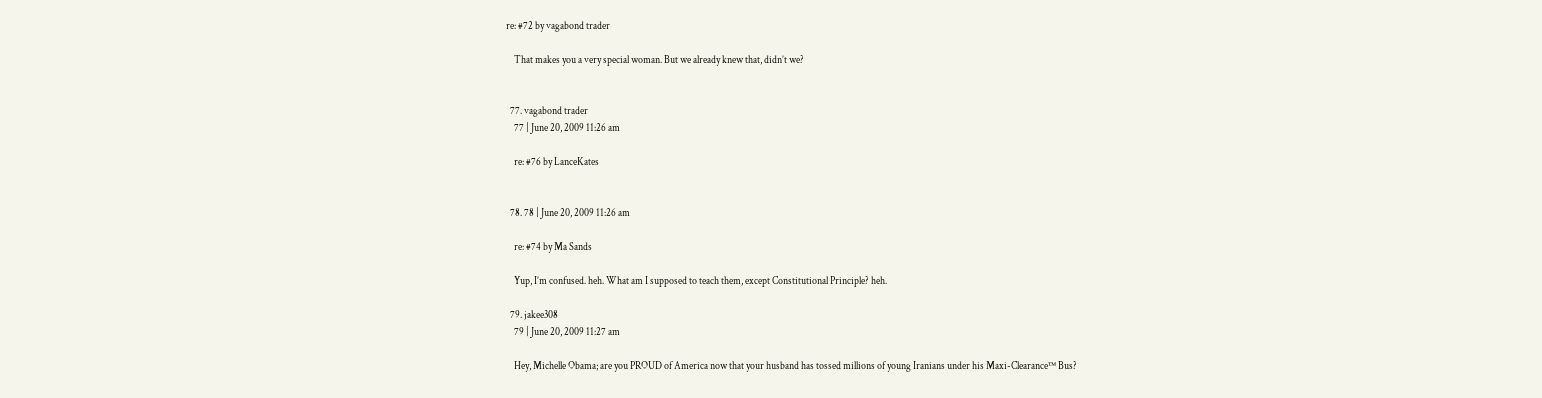re: #72 by vagabond trader

    That makes you a very special woman. But we already knew that, didn’t we?


  77. vagabond trader
    77 | June 20, 2009 11:26 am

    re: #76 by LanceKates


  78. 78 | June 20, 2009 11:26 am

    re: #74 by Ma Sands

    Yup, I’m confused. heh. What am I supposed to teach them, except Constitutional Principle? heh.

  79. jakee308
    79 | June 20, 2009 11:27 am

    Hey, Michelle Obama; are you PROUD of America now that your husband has tossed millions of young Iranians under his Maxi-Clearance™ Bus?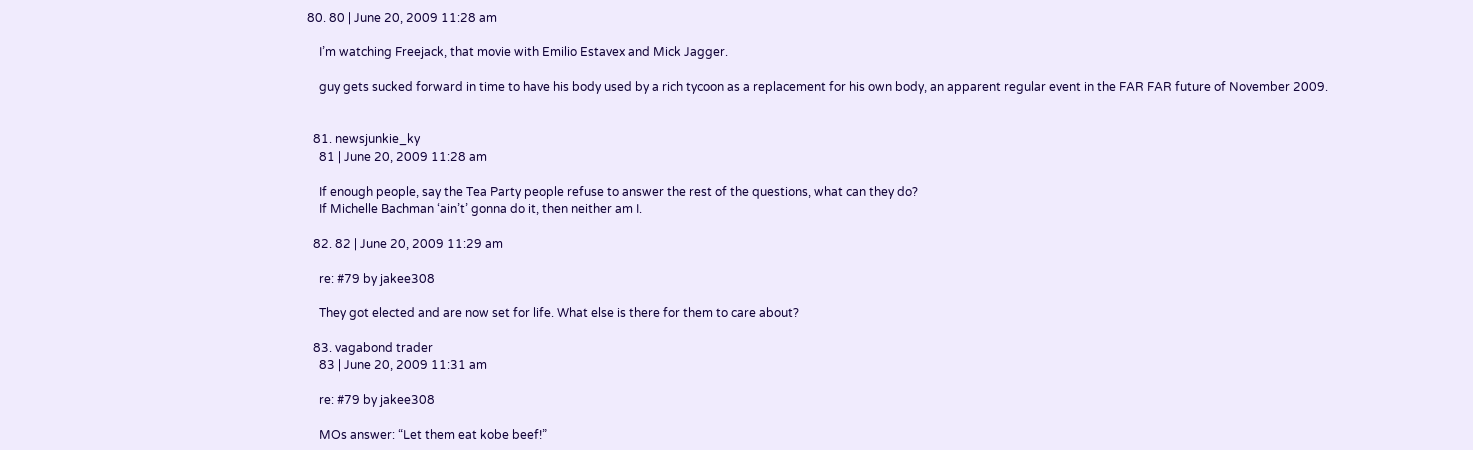80. 80 | June 20, 2009 11:28 am

    I’m watching Freejack, that movie with Emilio Estavex and Mick Jagger.

    guy gets sucked forward in time to have his body used by a rich tycoon as a replacement for his own body, an apparent regular event in the FAR FAR future of November 2009.


  81. newsjunkie_ky
    81 | June 20, 2009 11:28 am

    If enough people, say the Tea Party people refuse to answer the rest of the questions, what can they do?
    If Michelle Bachman ‘ain’t’ gonna do it, then neither am I.

  82. 82 | June 20, 2009 11:29 am

    re: #79 by jakee308

    They got elected and are now set for life. What else is there for them to care about?

  83. vagabond trader
    83 | June 20, 2009 11:31 am

    re: #79 by jakee308

    MOs answer: “Let them eat kobe beef!”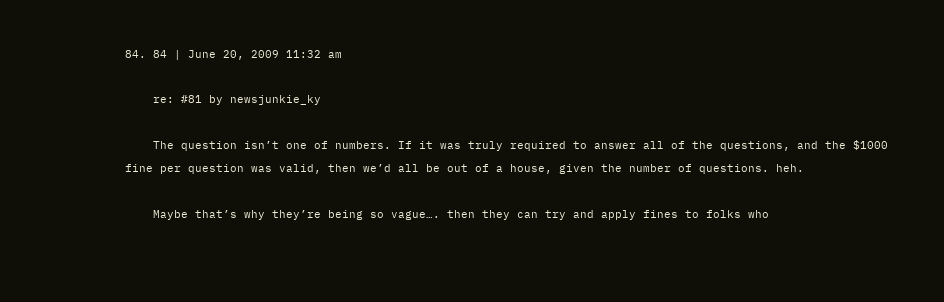84. 84 | June 20, 2009 11:32 am

    re: #81 by newsjunkie_ky

    The question isn’t one of numbers. If it was truly required to answer all of the questions, and the $1000 fine per question was valid, then we’d all be out of a house, given the number of questions. heh.

    Maybe that’s why they’re being so vague…. then they can try and apply fines to folks who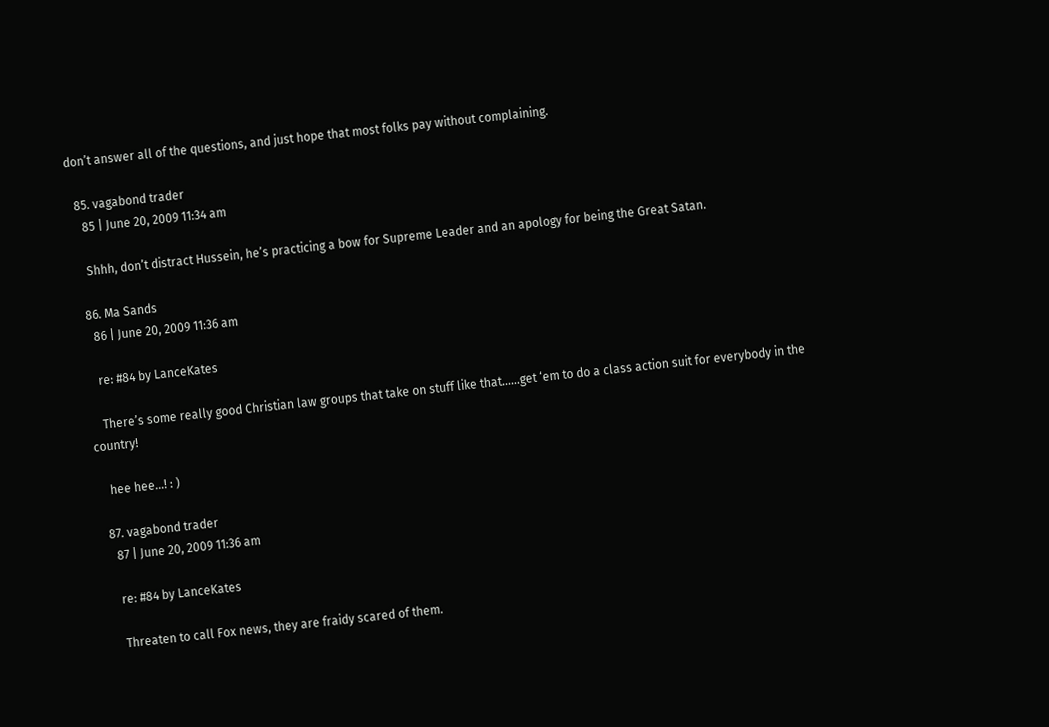don’t answer all of the questions, and just hope that most folks pay without complaining.

  85. vagabond trader
    85 | June 20, 2009 11:34 am

    Shhh, don’t distract Hussein, he’s practicing a bow for Supreme Leader and an apology for being the Great Satan.

  86. Ma Sands
    86 | June 20, 2009 11:36 am

    re: #84 by LanceKates

    There’s some really good Christian law groups that take on stuff like that……get ‘em to do a class action suit for everybody in the country!

    hee hee…! : )

  87. vagabond trader
    87 | June 20, 2009 11:36 am

    re: #84 by LanceKates

    Threaten to call Fox news, they are fraidy scared of them.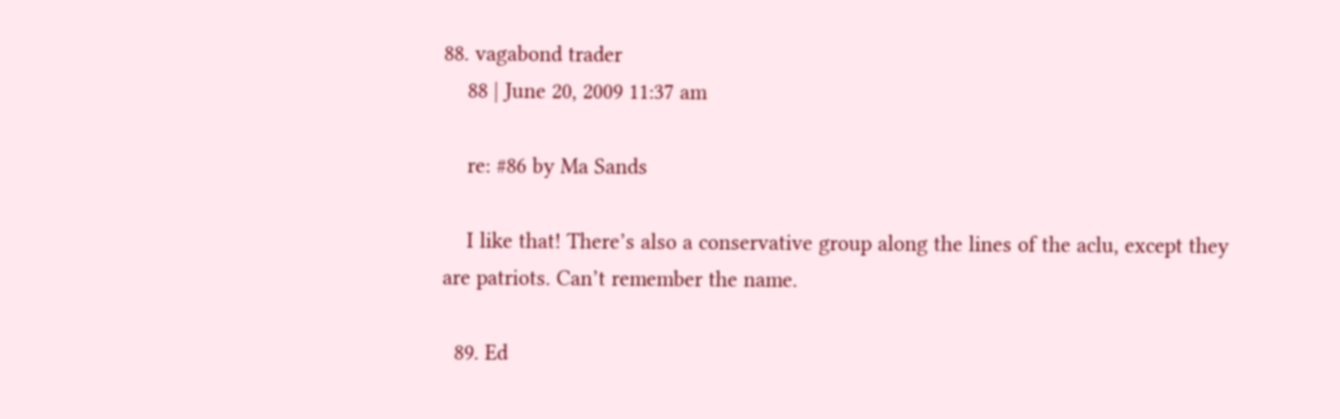88. vagabond trader
    88 | June 20, 2009 11:37 am

    re: #86 by Ma Sands

    I like that! There’s also a conservative group along the lines of the aclu, except they are patriots. Can’t remember the name.

  89. Ed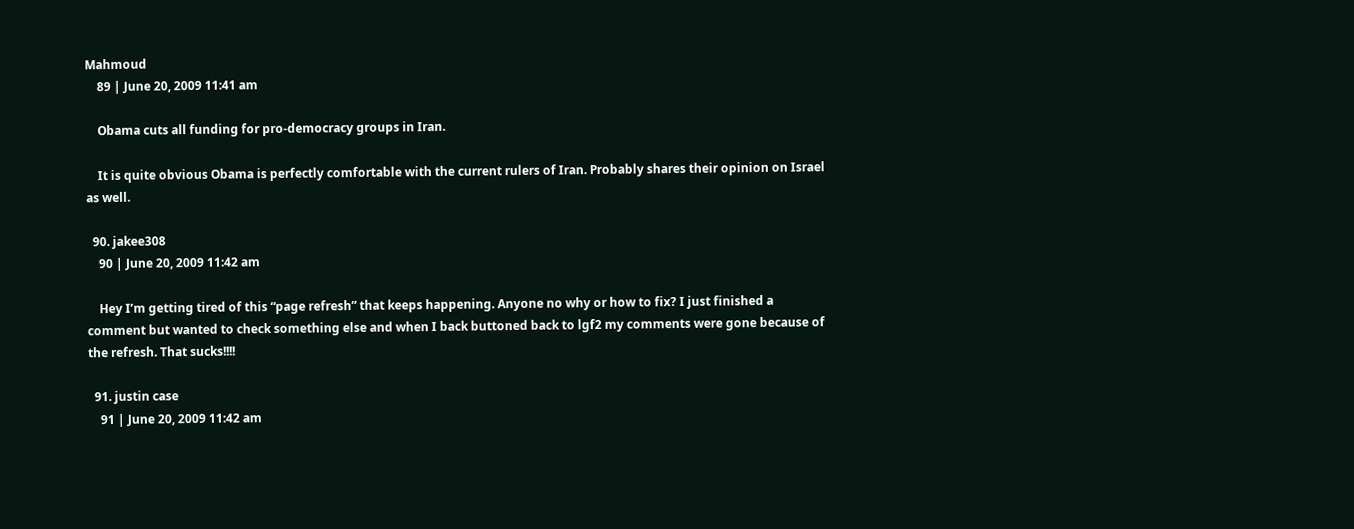Mahmoud
    89 | June 20, 2009 11:41 am

    Obama cuts all funding for pro-democracy groups in Iran.

    It is quite obvious Obama is perfectly comfortable with the current rulers of Iran. Probably shares their opinion on Israel as well.

  90. jakee308
    90 | June 20, 2009 11:42 am

    Hey I’m getting tired of this “page refresh” that keeps happening. Anyone no why or how to fix? I just finished a comment but wanted to check something else and when I back buttoned back to lgf2 my comments were gone because of the refresh. That sucks!!!!

  91. justin case
    91 | June 20, 2009 11:42 am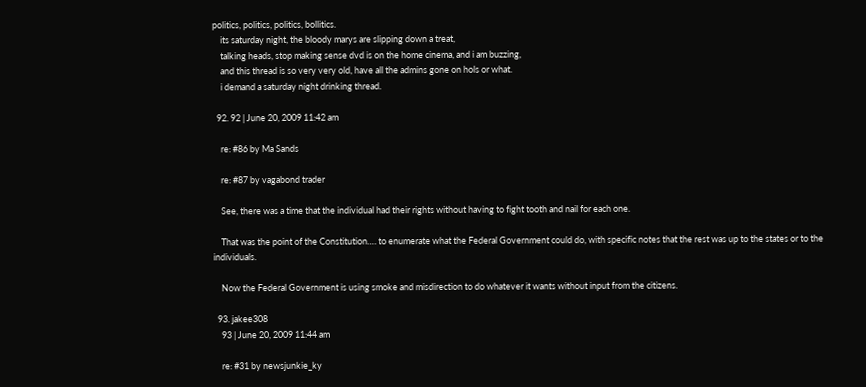politics, politics, politics, bollitics.
    its saturday night, the bloody marys are slipping down a treat,
    talking heads, stop making sense dvd is on the home cinema, and i am buzzing,
    and this thread is so very very old, have all the admins gone on hols or what.
    i demand a saturday night drinking thread.

  92. 92 | June 20, 2009 11:42 am

    re: #86 by Ma Sands

    re: #87 by vagabond trader

    See, there was a time that the individual had their rights without having to fight tooth and nail for each one.

    That was the point of the Constitution…. to enumerate what the Federal Government could do, with specific notes that the rest was up to the states or to the individuals.

    Now the Federal Government is using smoke and misdirection to do whatever it wants without input from the citizens.

  93. jakee308
    93 | June 20, 2009 11:44 am

    re: #31 by newsjunkie_ky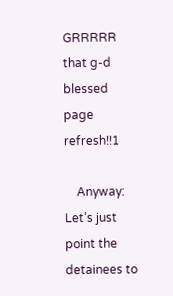GRRRRR that g-d blessed page refresh!!1

    Anyway: Let’s just point the detainees to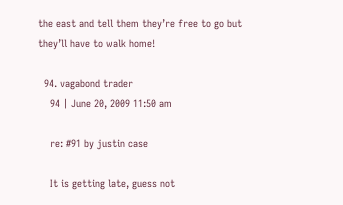the east and tell them they’re free to go but they’ll have to walk home!

  94. vagabond trader
    94 | June 20, 2009 11:50 am

    re: #91 by justin case

    It is getting late, guess not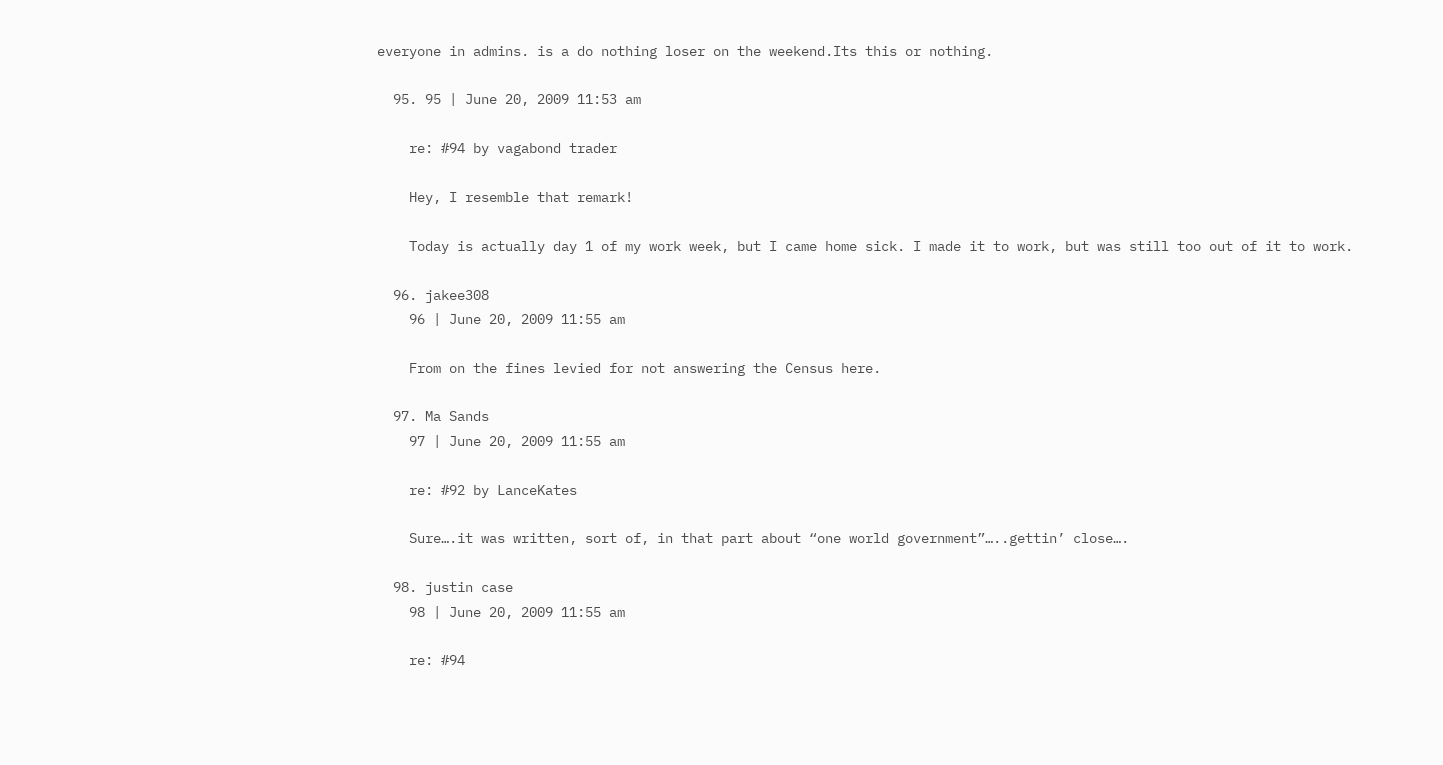everyone in admins. is a do nothing loser on the weekend.Its this or nothing.

  95. 95 | June 20, 2009 11:53 am

    re: #94 by vagabond trader

    Hey, I resemble that remark!

    Today is actually day 1 of my work week, but I came home sick. I made it to work, but was still too out of it to work.

  96. jakee308
    96 | June 20, 2009 11:55 am

    From on the fines levied for not answering the Census here.

  97. Ma Sands
    97 | June 20, 2009 11:55 am

    re: #92 by LanceKates

    Sure….it was written, sort of, in that part about “one world government”…..gettin’ close….

  98. justin case
    98 | June 20, 2009 11:55 am

    re: #94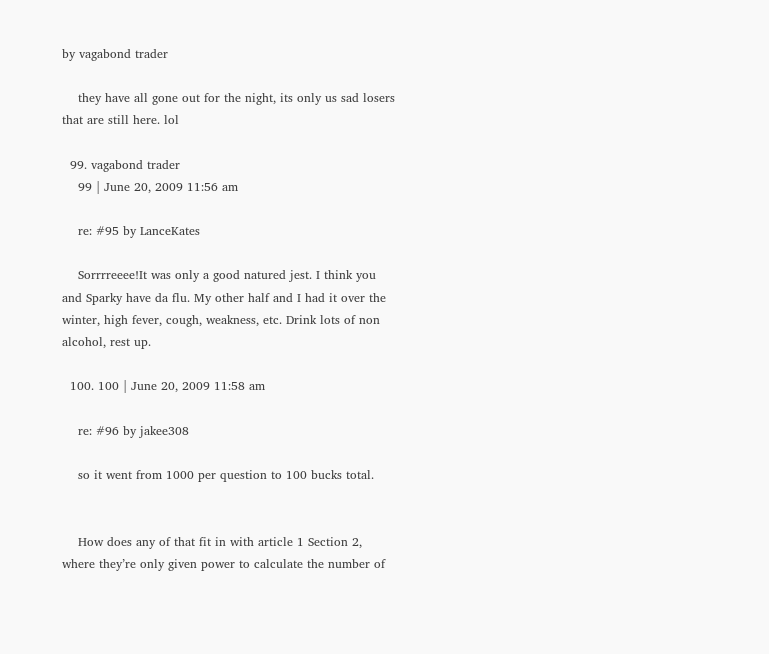by vagabond trader

    they have all gone out for the night, its only us sad losers that are still here. lol

  99. vagabond trader
    99 | June 20, 2009 11:56 am

    re: #95 by LanceKates

    Sorrrreeee!It was only a good natured jest. I think you and Sparky have da flu. My other half and I had it over the winter, high fever, cough, weakness, etc. Drink lots of non alcohol, rest up.

  100. 100 | June 20, 2009 11:58 am

    re: #96 by jakee308

    so it went from 1000 per question to 100 bucks total.


    How does any of that fit in with article 1 Section 2, where they’re only given power to calculate the number of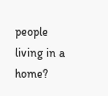people living in a home?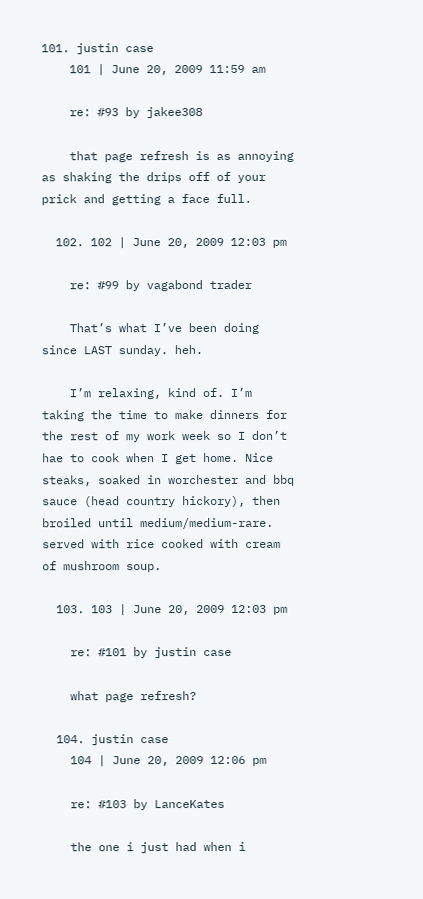101. justin case
    101 | June 20, 2009 11:59 am

    re: #93 by jakee308

    that page refresh is as annoying as shaking the drips off of your prick and getting a face full.

  102. 102 | June 20, 2009 12:03 pm

    re: #99 by vagabond trader

    That’s what I’ve been doing since LAST sunday. heh.

    I’m relaxing, kind of. I’m taking the time to make dinners for the rest of my work week so I don’t hae to cook when I get home. Nice steaks, soaked in worchester and bbq sauce (head country hickory), then broiled until medium/medium-rare. served with rice cooked with cream of mushroom soup.

  103. 103 | June 20, 2009 12:03 pm

    re: #101 by justin case

    what page refresh?

  104. justin case
    104 | June 20, 2009 12:06 pm

    re: #103 by LanceKates

    the one i just had when i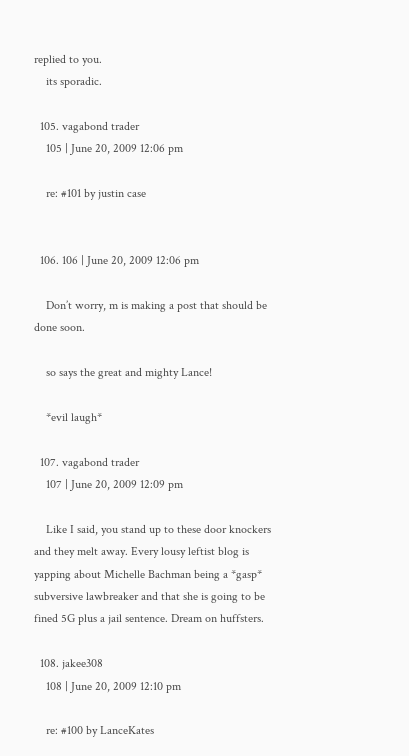replied to you.
    its sporadic.

  105. vagabond trader
    105 | June 20, 2009 12:06 pm

    re: #101 by justin case


  106. 106 | June 20, 2009 12:06 pm

    Don’t worry, m is making a post that should be done soon.

    so says the great and mighty Lance!

    *evil laugh*

  107. vagabond trader
    107 | June 20, 2009 12:09 pm

    Like I said, you stand up to these door knockers and they melt away. Every lousy leftist blog is yapping about Michelle Bachman being a *gasp* subversive lawbreaker and that she is going to be fined 5G plus a jail sentence. Dream on huffsters.

  108. jakee308
    108 | June 20, 2009 12:10 pm

    re: #100 by LanceKates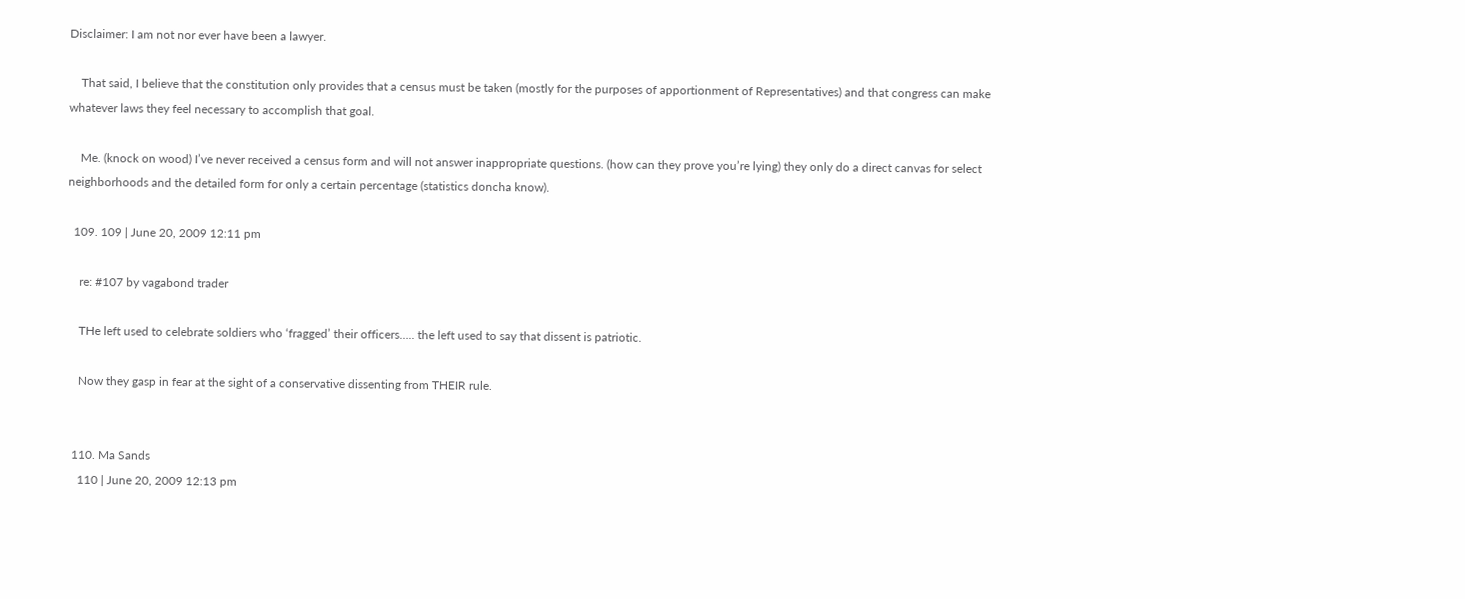Disclaimer: I am not nor ever have been a lawyer.

    That said, I believe that the constitution only provides that a census must be taken (mostly for the purposes of apportionment of Representatives) and that congress can make whatever laws they feel necessary to accomplish that goal.

    Me. (knock on wood) I’ve never received a census form and will not answer inappropriate questions. (how can they prove you’re lying) they only do a direct canvas for select neighborhoods and the detailed form for only a certain percentage (statistics doncha know).

  109. 109 | June 20, 2009 12:11 pm

    re: #107 by vagabond trader

    THe left used to celebrate soldiers who ‘fragged’ their officers….. the left used to say that dissent is patriotic.

    Now they gasp in fear at the sight of a conservative dissenting from THEIR rule.


  110. Ma Sands
    110 | June 20, 2009 12:13 pm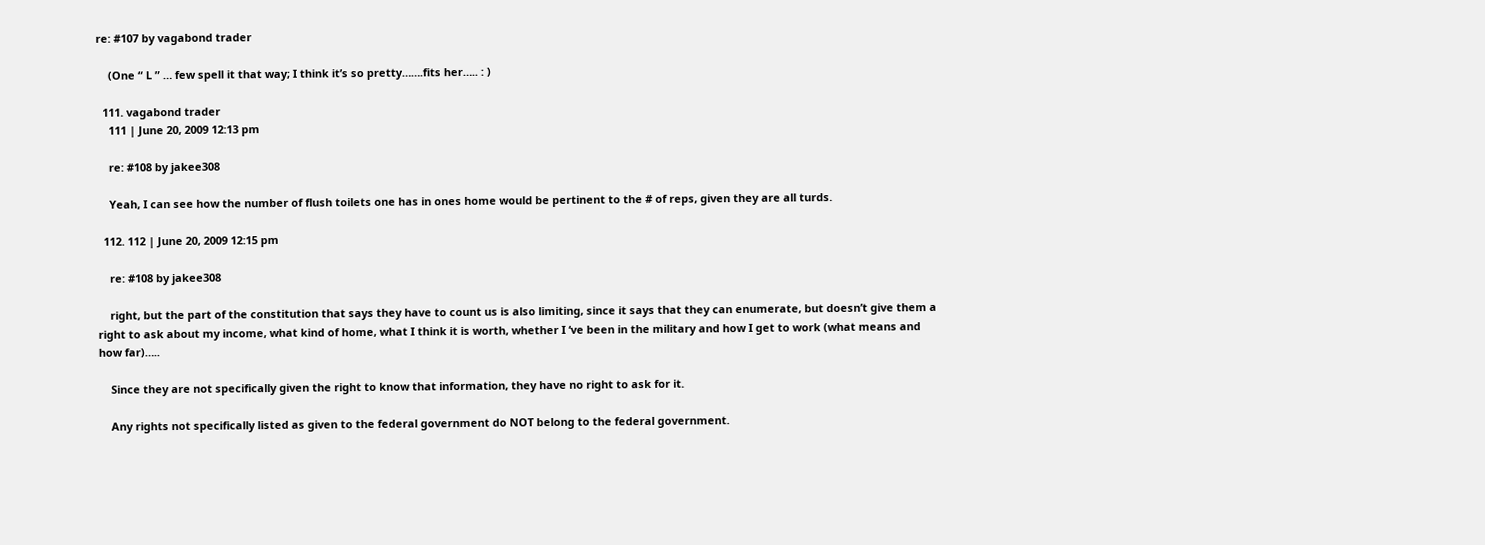re: #107 by vagabond trader

    (One “ L ” … few spell it that way; I think it’s so pretty…….fits her….. : )

  111. vagabond trader
    111 | June 20, 2009 12:13 pm

    re: #108 by jakee308

    Yeah, I can see how the number of flush toilets one has in ones home would be pertinent to the # of reps, given they are all turds.

  112. 112 | June 20, 2009 12:15 pm

    re: #108 by jakee308

    right, but the part of the constitution that says they have to count us is also limiting, since it says that they can enumerate, but doesn’t give them a right to ask about my income, what kind of home, what I think it is worth, whether I ‘ve been in the military and how I get to work (what means and how far)…..

    Since they are not specifically given the right to know that information, they have no right to ask for it.

    Any rights not specifically listed as given to the federal government do NOT belong to the federal government.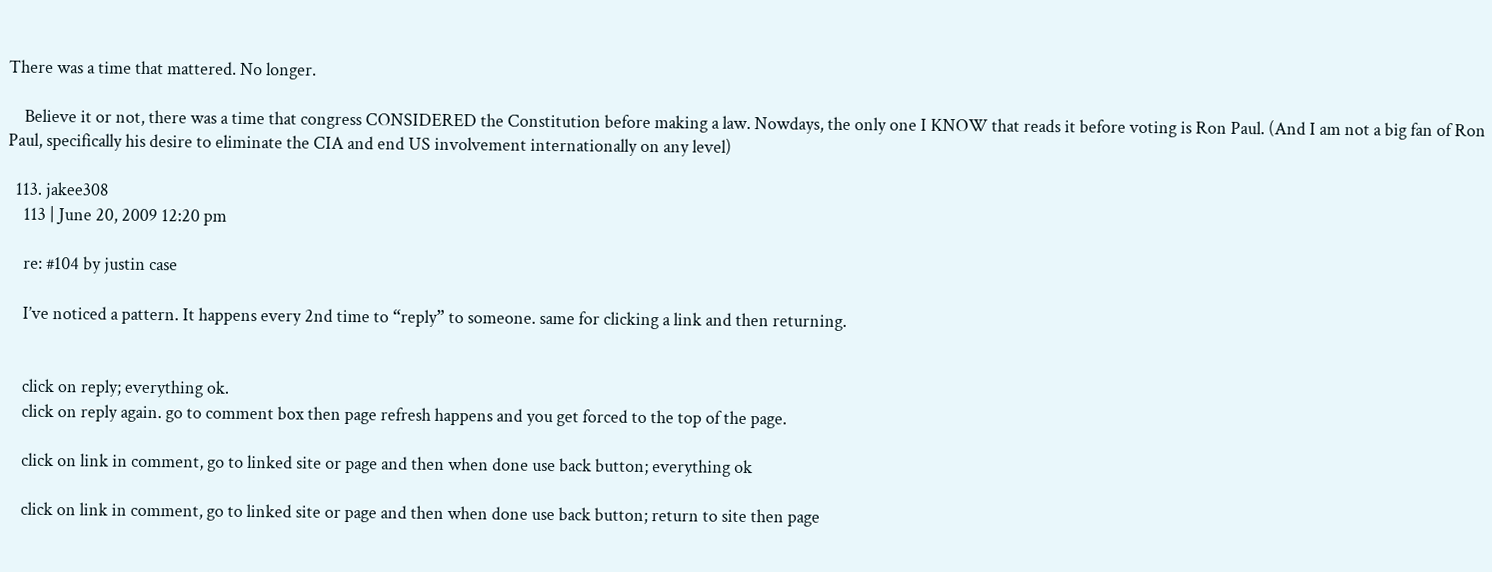There was a time that mattered. No longer.

    Believe it or not, there was a time that congress CONSIDERED the Constitution before making a law. Nowdays, the only one I KNOW that reads it before voting is Ron Paul. (And I am not a big fan of Ron Paul, specifically his desire to eliminate the CIA and end US involvement internationally on any level)

  113. jakee308
    113 | June 20, 2009 12:20 pm

    re: #104 by justin case

    I’ve noticed a pattern. It happens every 2nd time to “reply” to someone. same for clicking a link and then returning.


    click on reply; everything ok.
    click on reply again. go to comment box then page refresh happens and you get forced to the top of the page.

    click on link in comment, go to linked site or page and then when done use back button; everything ok

    click on link in comment, go to linked site or page and then when done use back button; return to site then page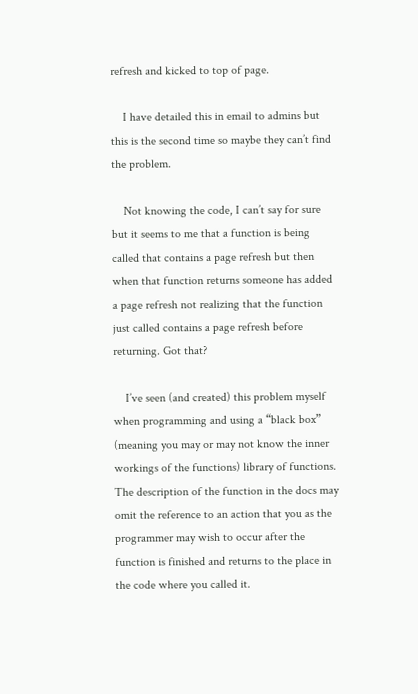refresh and kicked to top of page.

    I have detailed this in email to admins but this is the second time so maybe they can’t find the problem.

    Not knowing the code, I can’t say for sure but it seems to me that a function is being called that contains a page refresh but then when that function returns someone has added a page refresh not realizing that the function just called contains a page refresh before returning. Got that?

    I’ve seen (and created) this problem myself when programming and using a “black box” (meaning you may or may not know the inner workings of the functions) library of functions. The description of the function in the docs may omit the reference to an action that you as the programmer may wish to occur after the function is finished and returns to the place in the code where you called it.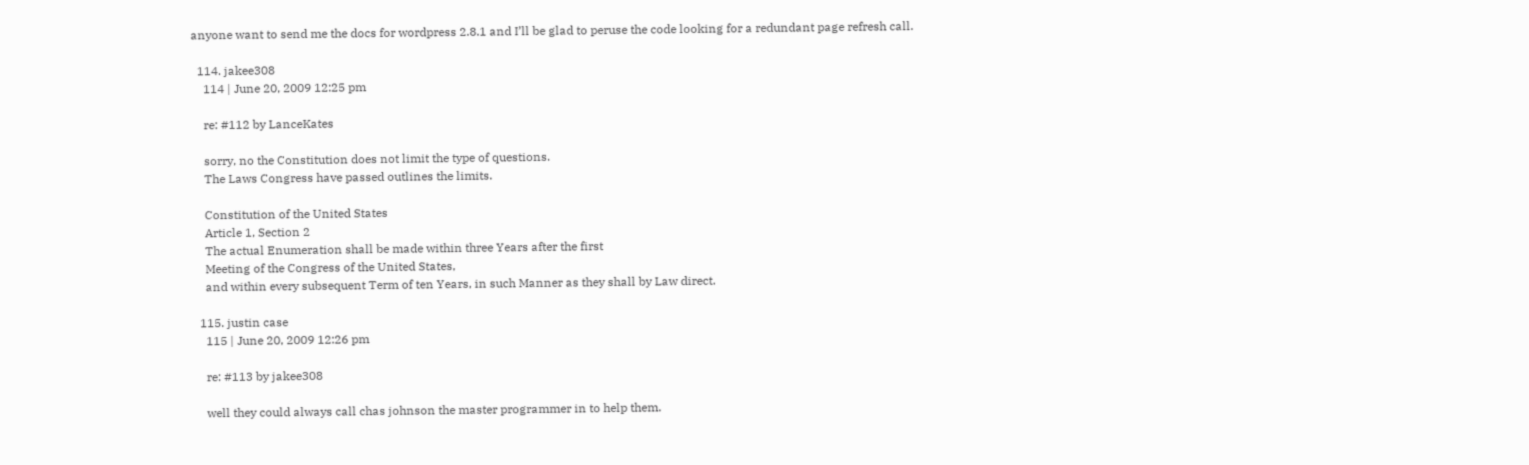anyone want to send me the docs for wordpress 2.8.1 and I’ll be glad to peruse the code looking for a redundant page refresh call.

  114. jakee308
    114 | June 20, 2009 12:25 pm

    re: #112 by LanceKates

    sorry, no the Constitution does not limit the type of questions.
    The Laws Congress have passed outlines the limits.

    Constitution of the United States
    Article 1, Section 2
    The actual Enumeration shall be made within three Years after the first
    Meeting of the Congress of the United States,
    and within every subsequent Term of ten Years, in such Manner as they shall by Law direct.

  115. justin case
    115 | June 20, 2009 12:26 pm

    re: #113 by jakee308

    well they could always call chas johnson the master programmer in to help them.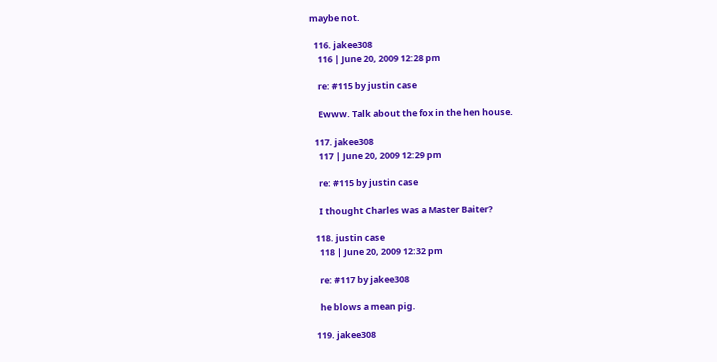maybe not.

  116. jakee308
    116 | June 20, 2009 12:28 pm

    re: #115 by justin case

    Ewww. Talk about the fox in the hen house.

  117. jakee308
    117 | June 20, 2009 12:29 pm

    re: #115 by justin case

    I thought Charles was a Master Baiter?

  118. justin case
    118 | June 20, 2009 12:32 pm

    re: #117 by jakee308

    he blows a mean pig.

  119. jakee308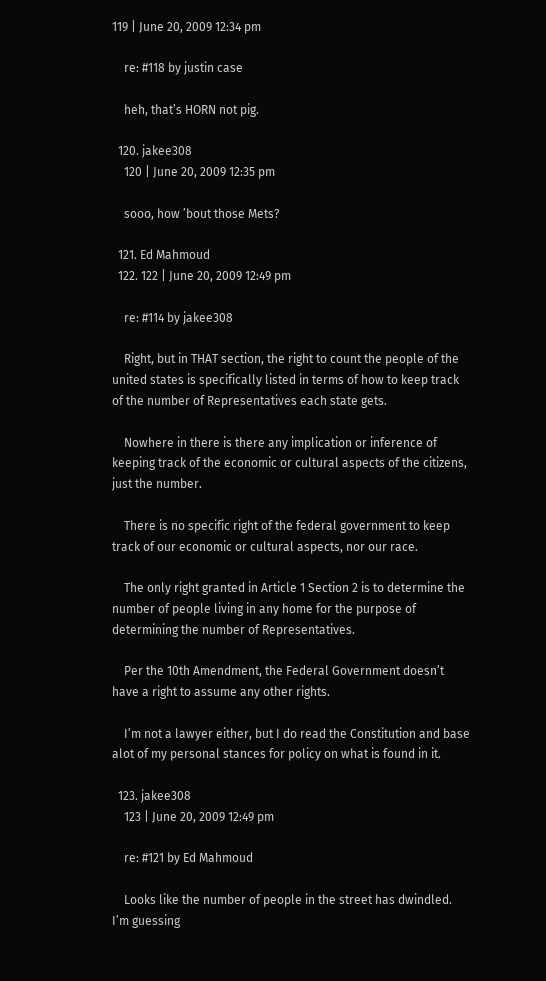119 | June 20, 2009 12:34 pm

    re: #118 by justin case

    heh, that’s HORN not pig.

  120. jakee308
    120 | June 20, 2009 12:35 pm

    sooo, how ’bout those Mets?

  121. Ed Mahmoud
  122. 122 | June 20, 2009 12:49 pm

    re: #114 by jakee308

    Right, but in THAT section, the right to count the people of the united states is specifically listed in terms of how to keep track of the number of Representatives each state gets.

    Nowhere in there is there any implication or inference of keeping track of the economic or cultural aspects of the citizens, just the number.

    There is no specific right of the federal government to keep track of our economic or cultural aspects, nor our race.

    The only right granted in Article 1 Section 2 is to determine the number of people living in any home for the purpose of determining the number of Representatives.

    Per the 10th Amendment, the Federal Government doesn’t have a right to assume any other rights.

    I’m not a lawyer either, but I do read the Constitution and base alot of my personal stances for policy on what is found in it.

  123. jakee308
    123 | June 20, 2009 12:49 pm

    re: #121 by Ed Mahmoud

    Looks like the number of people in the street has dwindled. I’m guessing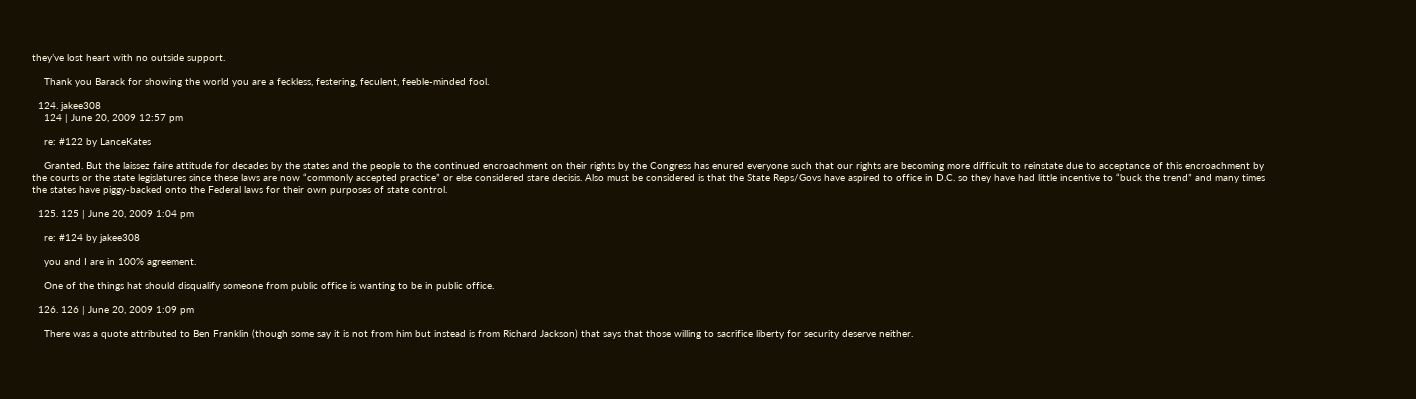they’ve lost heart with no outside support.

    Thank you Barack for showing the world you are a feckless, festering, feculent, feeble-minded fool.

  124. jakee308
    124 | June 20, 2009 12:57 pm

    re: #122 by LanceKates

    Granted. But the laissez faire attitude for decades by the states and the people to the continued encroachment on their rights by the Congress has enured everyone such that our rights are becoming more difficult to reinstate due to acceptance of this encroachment by the courts or the state legislatures since these laws are now “commonly accepted practice” or else considered stare decisis. Also must be considered is that the State Reps/Govs have aspired to office in D.C. so they have had little incentive to “buck the trend” and many times the states have piggy-backed onto the Federal laws for their own purposes of state control.

  125. 125 | June 20, 2009 1:04 pm

    re: #124 by jakee308

    you and I are in 100% agreement.

    One of the things hat should disqualify someone from public office is wanting to be in public office.

  126. 126 | June 20, 2009 1:09 pm

    There was a quote attributed to Ben Franklin (though some say it is not from him but instead is from Richard Jackson) that says that those willing to sacrifice liberty for security deserve neither.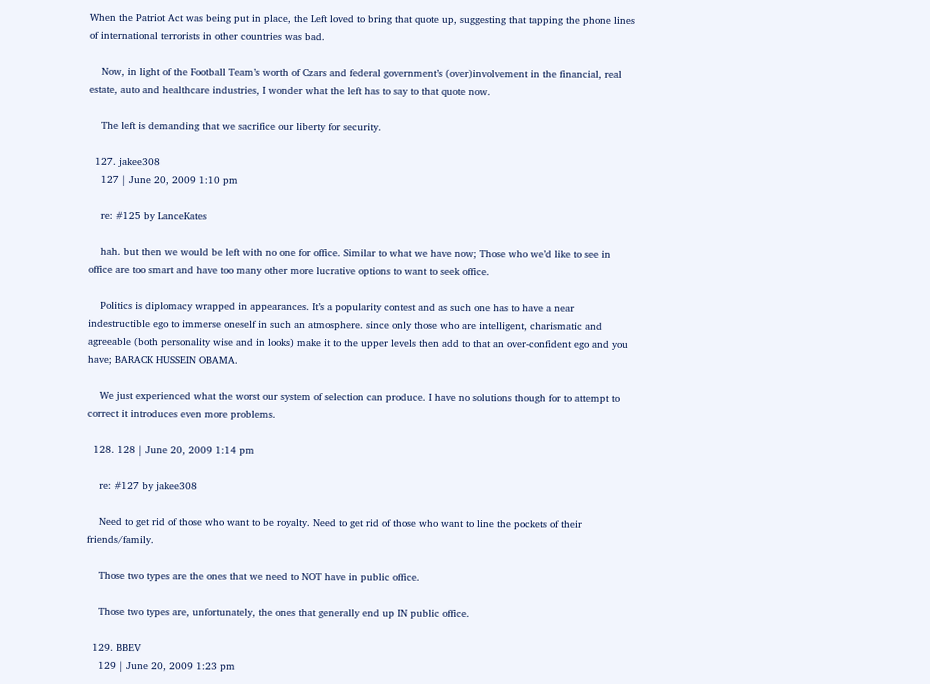When the Patriot Act was being put in place, the Left loved to bring that quote up, suggesting that tapping the phone lines of international terrorists in other countries was bad.

    Now, in light of the Football Team’s worth of Czars and federal government’s (over)involvement in the financial, real estate, auto and healthcare industries, I wonder what the left has to say to that quote now.

    The left is demanding that we sacrifice our liberty for security.

  127. jakee308
    127 | June 20, 2009 1:10 pm

    re: #125 by LanceKates

    hah. but then we would be left with no one for office. Similar to what we have now; Those who we’d like to see in office are too smart and have too many other more lucrative options to want to seek office.

    Politics is diplomacy wrapped in appearances. It’s a popularity contest and as such one has to have a near indestructible ego to immerse oneself in such an atmosphere. since only those who are intelligent, charismatic and agreeable (both personality wise and in looks) make it to the upper levels then add to that an over-confident ego and you have; BARACK HUSSEIN OBAMA.

    We just experienced what the worst our system of selection can produce. I have no solutions though for to attempt to correct it introduces even more problems.

  128. 128 | June 20, 2009 1:14 pm

    re: #127 by jakee308

    Need to get rid of those who want to be royalty. Need to get rid of those who want to line the pockets of their friends/family.

    Those two types are the ones that we need to NOT have in public office.

    Those two types are, unfortunately, the ones that generally end up IN public office.

  129. BBEV
    129 | June 20, 2009 1:23 pm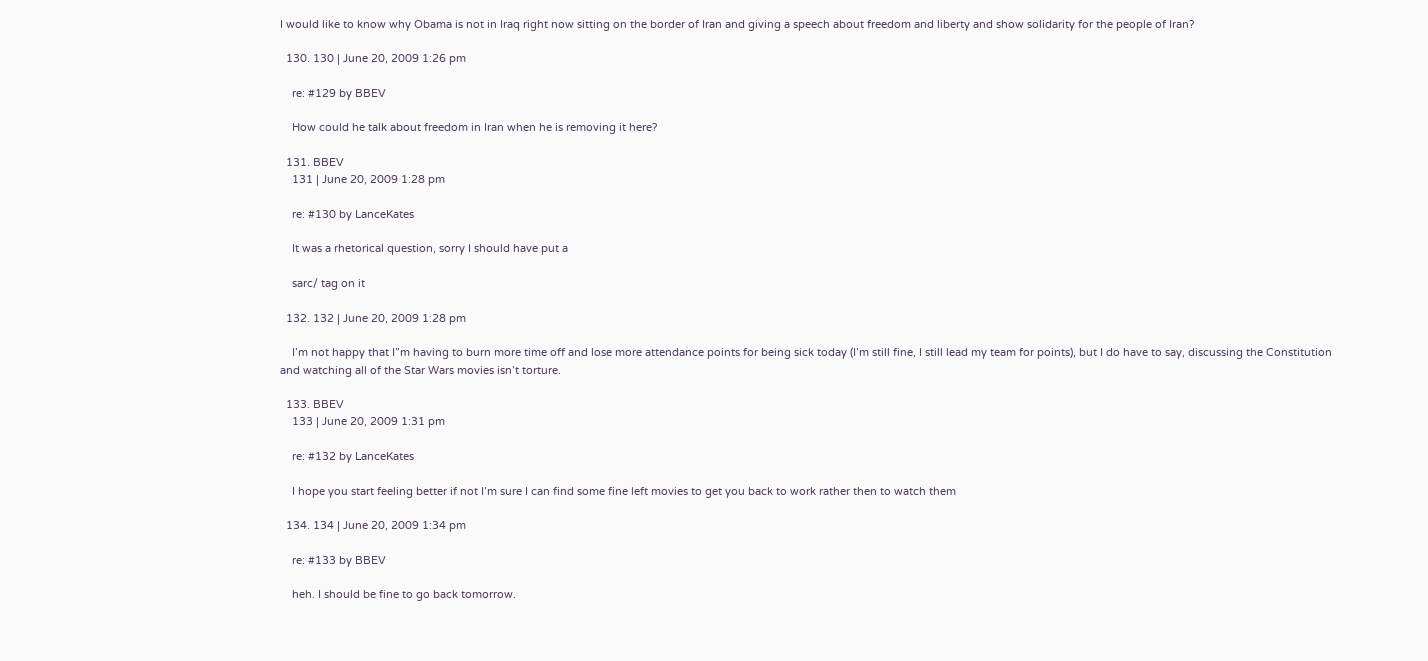I would like to know why Obama is not in Iraq right now sitting on the border of Iran and giving a speech about freedom and liberty and show solidarity for the people of Iran?

  130. 130 | June 20, 2009 1:26 pm

    re: #129 by BBEV

    How could he talk about freedom in Iran when he is removing it here?

  131. BBEV
    131 | June 20, 2009 1:28 pm

    re: #130 by LanceKates

    It was a rhetorical question, sorry I should have put a

    sarc/ tag on it

  132. 132 | June 20, 2009 1:28 pm

    I’m not happy that I”m having to burn more time off and lose more attendance points for being sick today (I’m still fine, I still lead my team for points), but I do have to say, discussing the Constitution and watching all of the Star Wars movies isn’t torture.

  133. BBEV
    133 | June 20, 2009 1:31 pm

    re: #132 by LanceKates

    I hope you start feeling better if not I’m sure I can find some fine left movies to get you back to work rather then to watch them

  134. 134 | June 20, 2009 1:34 pm

    re: #133 by BBEV

    heh. I should be fine to go back tomorrow.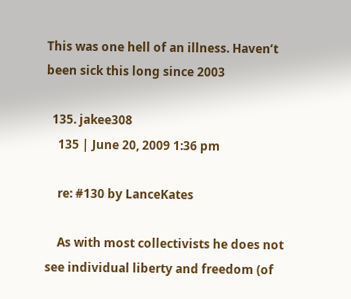This was one hell of an illness. Haven’t been sick this long since 2003

  135. jakee308
    135 | June 20, 2009 1:36 pm

    re: #130 by LanceKates

    As with most collectivists he does not see individual liberty and freedom (of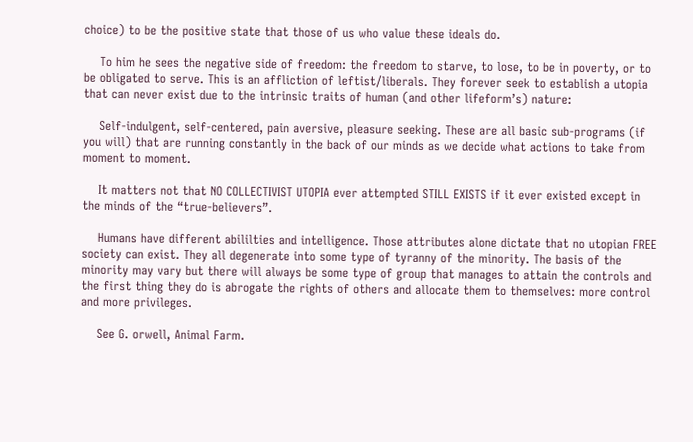choice) to be the positive state that those of us who value these ideals do.

    To him he sees the negative side of freedom: the freedom to starve, to lose, to be in poverty, or to be obligated to serve. This is an affliction of leftist/liberals. They forever seek to establish a utopia that can never exist due to the intrinsic traits of human (and other lifeform’s) nature:

    Self-indulgent, self-centered, pain aversive, pleasure seeking. These are all basic sub-programs (if you will) that are running constantly in the back of our minds as we decide what actions to take from moment to moment.

    It matters not that NO COLLECTIVIST UTOPIA ever attempted STILL EXISTS if it ever existed except in the minds of the “true-believers”.

    Humans have different abililties and intelligence. Those attributes alone dictate that no utopian FREE society can exist. They all degenerate into some type of tyranny of the minority. The basis of the minority may vary but there will always be some type of group that manages to attain the controls and the first thing they do is abrogate the rights of others and allocate them to themselves: more control and more privileges.

    See G. orwell, Animal Farm.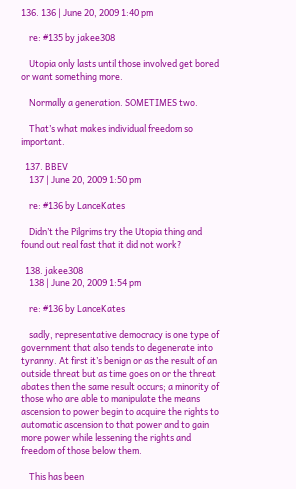136. 136 | June 20, 2009 1:40 pm

    re: #135 by jakee308

    Utopia only lasts until those involved get bored or want something more.

    Normally a generation. SOMETIMES two.

    That’s what makes individual freedom so important.

  137. BBEV
    137 | June 20, 2009 1:50 pm

    re: #136 by LanceKates

    Didn’t the Pilgrims try the Utopia thing and found out real fast that it did not work?

  138. jakee308
    138 | June 20, 2009 1:54 pm

    re: #136 by LanceKates

    sadly, representative democracy is one type of government that also tends to degenerate into tyranny. At first it’s benign or as the result of an outside threat but as time goes on or the threat abates then the same result occurs; a minority of those who are able to manipulate the means ascension to power begin to acquire the rights to automatic ascension to that power and to gain more power while lessening the rights and freedom of those below them.

    This has been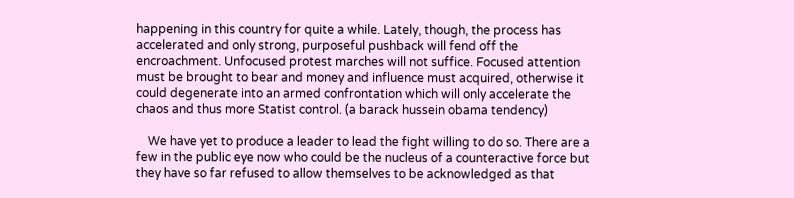happening in this country for quite a while. Lately, though, the process has accelerated and only strong, purposeful pushback will fend off the encroachment. Unfocused protest marches will not suffice. Focused attention must be brought to bear and money and influence must acquired, otherwise it could degenerate into an armed confrontation which will only accelerate the chaos and thus more Statist control. (a barack hussein obama tendency)

    We have yet to produce a leader to lead the fight willing to do so. There are a few in the public eye now who could be the nucleus of a counteractive force but they have so far refused to allow themselves to be acknowledged as that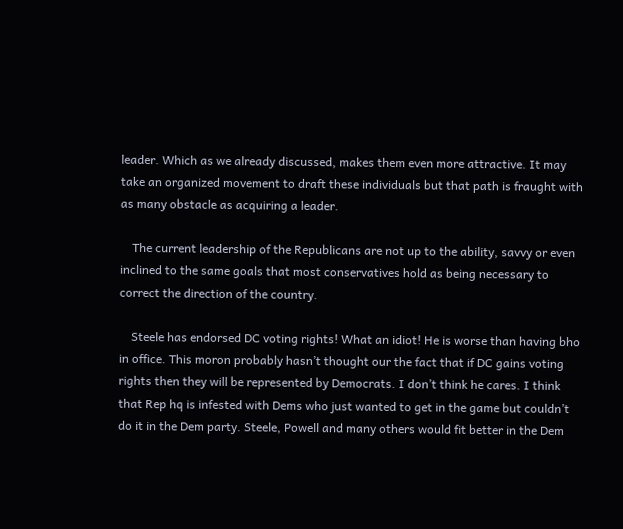leader. Which as we already discussed, makes them even more attractive. It may take an organized movement to draft these individuals but that path is fraught with as many obstacle as acquiring a leader.

    The current leadership of the Republicans are not up to the ability, savvy or even inclined to the same goals that most conservatives hold as being necessary to correct the direction of the country.

    Steele has endorsed DC voting rights! What an idiot! He is worse than having bho in office. This moron probably hasn’t thought our the fact that if DC gains voting rights then they will be represented by Democrats. I don’t think he cares. I think that Rep hq is infested with Dems who just wanted to get in the game but couldn’t do it in the Dem party. Steele, Powell and many others would fit better in the Dem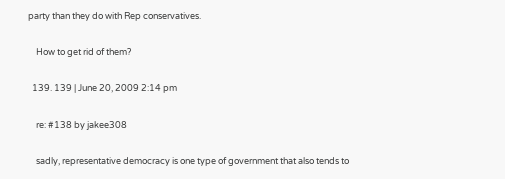party than they do with Rep conservatives.

    How to get rid of them?

  139. 139 | June 20, 2009 2:14 pm

    re: #138 by jakee308

    sadly, representative democracy is one type of government that also tends to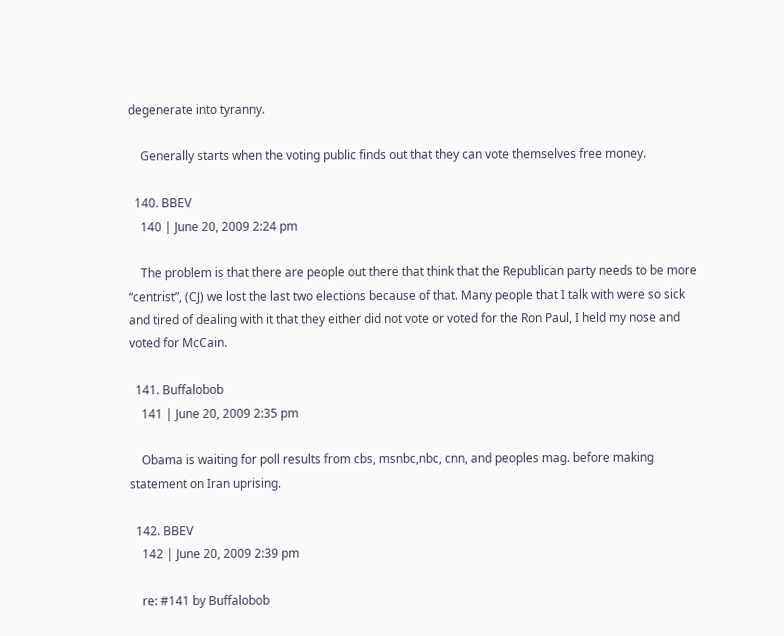degenerate into tyranny.

    Generally starts when the voting public finds out that they can vote themselves free money.

  140. BBEV
    140 | June 20, 2009 2:24 pm

    The problem is that there are people out there that think that the Republican party needs to be more “centrist”, (CJ) we lost the last two elections because of that. Many people that I talk with were so sick and tired of dealing with it that they either did not vote or voted for the Ron Paul, I held my nose and voted for McCain.

  141. Buffalobob
    141 | June 20, 2009 2:35 pm

    Obama is waiting for poll results from cbs, msnbc,nbc, cnn, and peoples mag. before making statement on Iran uprising.

  142. BBEV
    142 | June 20, 2009 2:39 pm

    re: #141 by Buffalobob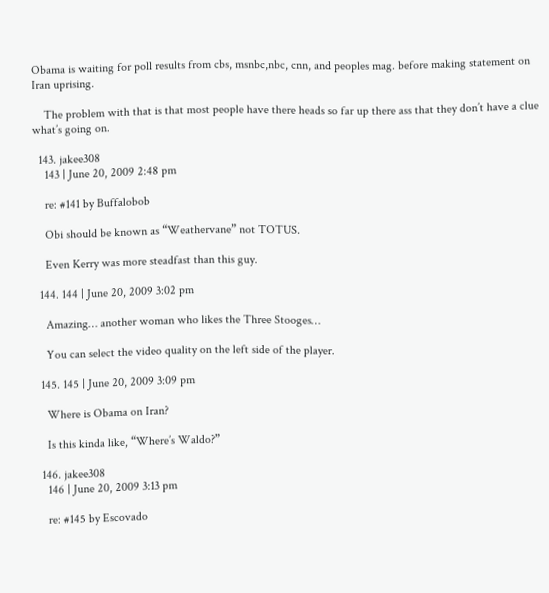Obama is waiting for poll results from cbs, msnbc,nbc, cnn, and peoples mag. before making statement on Iran uprising.

    The problem with that is that most people have there heads so far up there ass that they don’t have a clue what’s going on.

  143. jakee308
    143 | June 20, 2009 2:48 pm

    re: #141 by Buffalobob

    Obi should be known as “Weathervane” not TOTUS.

    Even Kerry was more steadfast than this guy.

  144. 144 | June 20, 2009 3:02 pm

    Amazing… another woman who likes the Three Stooges…

    You can select the video quality on the left side of the player.

  145. 145 | June 20, 2009 3:09 pm

    Where is Obama on Iran?

    Is this kinda like, “Where’s Waldo?”

  146. jakee308
    146 | June 20, 2009 3:13 pm

    re: #145 by Escovado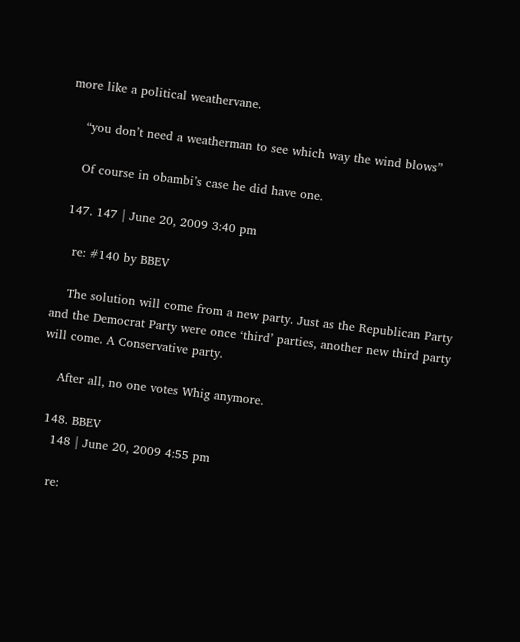more like a political weathervane.

    “you don’t need a weatherman to see which way the wind blows”

    Of course in obambi’s case he did have one.

  147. 147 | June 20, 2009 3:40 pm

    re: #140 by BBEV

    The solution will come from a new party. Just as the Republican Party and the Democrat Party were once ‘third’ parties, another new third party will come. A Conservative party.

    After all, no one votes Whig anymore.

  148. BBEV
    148 | June 20, 2009 4:55 pm

    re: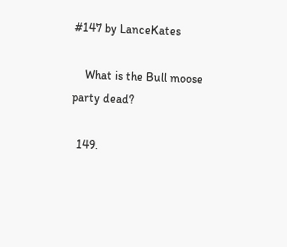#147 by LanceKates

    What is the Bull moose party dead?

  149.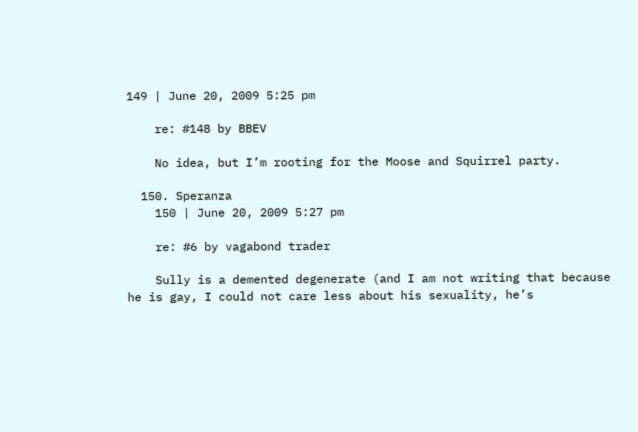149 | June 20, 2009 5:25 pm

    re: #148 by BBEV

    No idea, but I’m rooting for the Moose and Squirrel party.

  150. Speranza
    150 | June 20, 2009 5:27 pm

    re: #6 by vagabond trader

    Sully is a demented degenerate (and I am not writing that because he is gay, I could not care less about his sexuality, he’s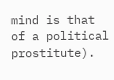mind is that of a political prostitute).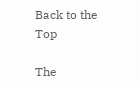Back to the Top

The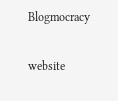Blogmocracy

website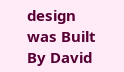design was Built By David